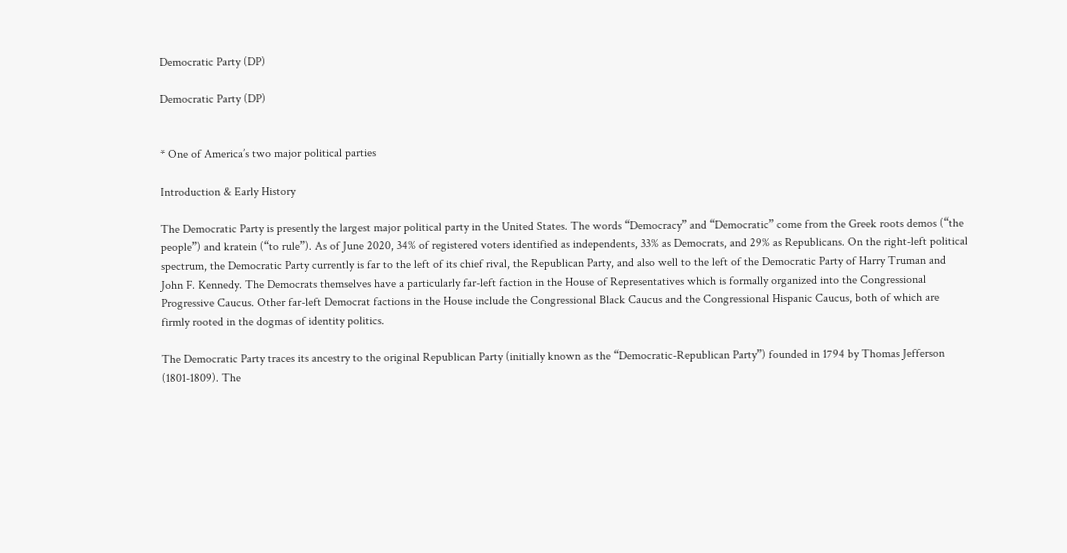Democratic Party (DP)

Democratic Party (DP)


* One of America’s two major political parties

Introduction & Early History

The Democratic Party is presently the largest major political party in the United States. The words “Democracy” and “Democratic” come from the Greek roots demos (“the people”) and kratein (“to rule”). As of June 2020, 34% of registered voters identified as independents, 33% as Democrats, and 29% as Republicans. On the right-left political spectrum, the Democratic Party currently is far to the left of its chief rival, the Republican Party, and also well to the left of the Democratic Party of Harry Truman and John F. Kennedy. The Democrats themselves have a particularly far-left faction in the House of Representatives which is formally organized into the Congressional Progressive Caucus. Other far-left Democrat factions in the House include the Congressional Black Caucus and the Congressional Hispanic Caucus, both of which are firmly rooted in the dogmas of identity politics.

The Democratic Party traces its ancestry to the original Republican Party (initially known as the “Democratic-Republican Party”) founded in 1794 by Thomas Jefferson (1801-1809). The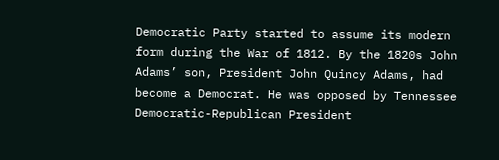Democratic Party started to assume its modern form during the War of 1812. By the 1820s John Adams’ son, President John Quincy Adams, had become a Democrat. He was opposed by Tennessee Democratic-Republican President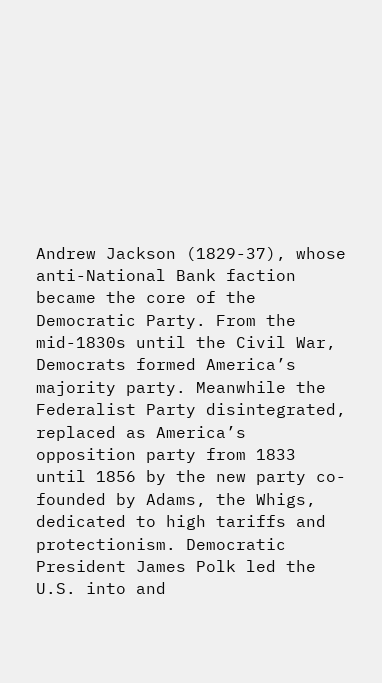Andrew Jackson (1829-37), whose anti-National Bank faction became the core of the Democratic Party. From the mid-1830s until the Civil War, Democrats formed America’s majority party. Meanwhile the Federalist Party disintegrated, replaced as America’s opposition party from 1833 until 1856 by the new party co-founded by Adams, the Whigs, dedicated to high tariffs and protectionism. Democratic President James Polk led the U.S. into and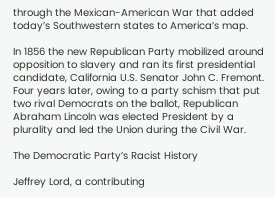through the Mexican-American War that added today’s Southwestern states to America’s map.

In 1856 the new Republican Party mobilized around opposition to slavery and ran its first presidential candidate, California U.S. Senator John C. Fremont. Four years later, owing to a party schism that put two rival Democrats on the ballot, Republican Abraham Lincoln was elected President by a plurality and led the Union during the Civil War.

The Democratic Party’s Racist History

Jeffrey Lord, a contributing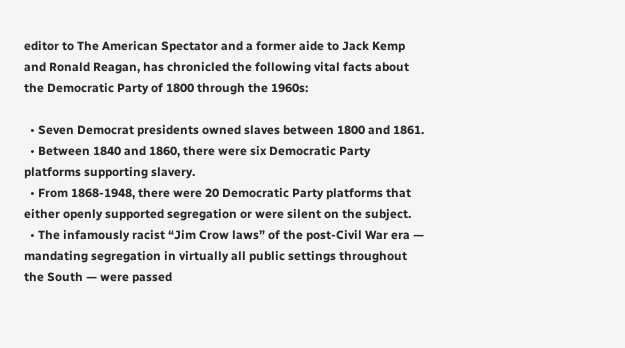editor to The American Spectator and a former aide to Jack Kemp and Ronald Reagan, has chronicled the following vital facts about the Democratic Party of 1800 through the 1960s:

  • Seven Democrat presidents owned slaves between 1800 and 1861.
  • Between 1840 and 1860, there were six Democratic Party platforms supporting slavery.
  • From 1868-1948, there were 20 Democratic Party platforms that either openly supported segregation or were silent on the subject.
  • The infamously racist “Jim Crow laws” of the post-Civil War era — mandating segregation in virtually all public settings throughout the South — were passed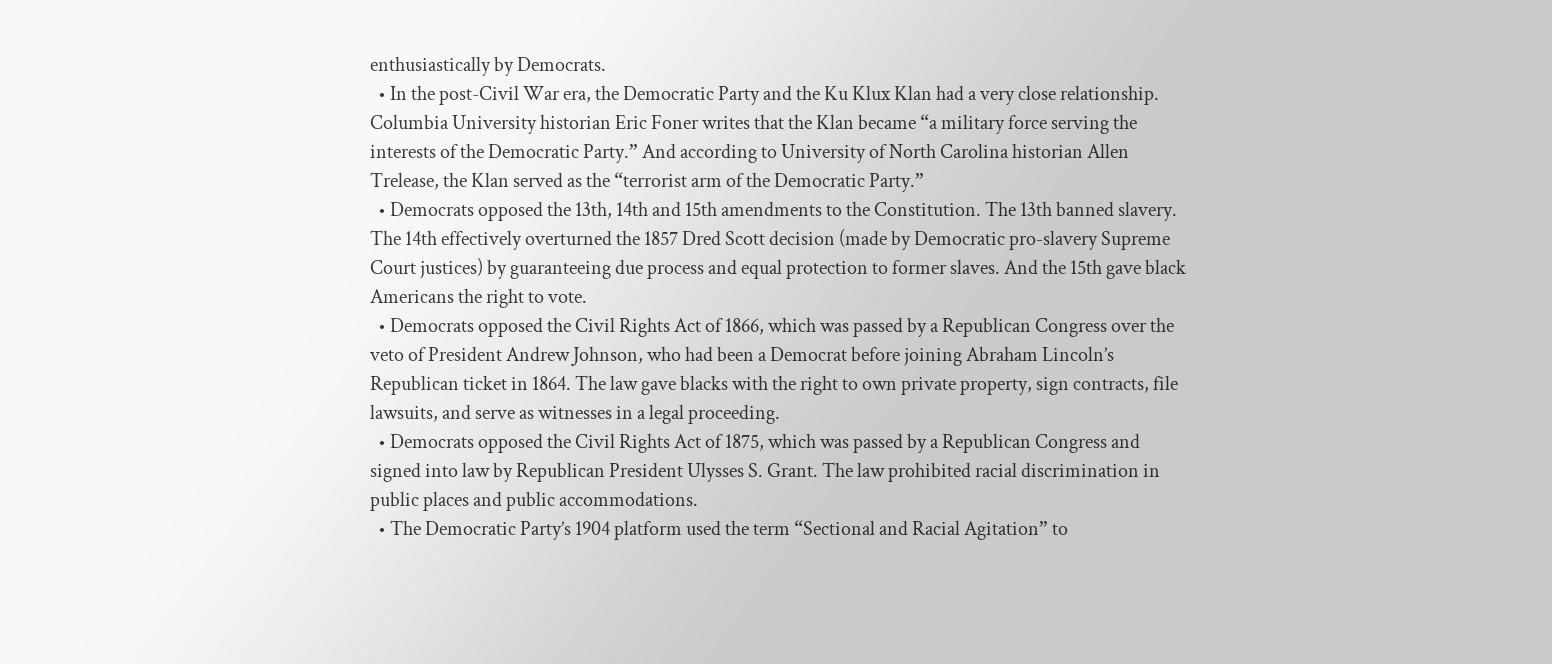enthusiastically by Democrats.
  • In the post-Civil War era, the Democratic Party and the Ku Klux Klan had a very close relationship. Columbia University historian Eric Foner writes that the Klan became “a military force serving the interests of the Democratic Party.” And according to University of North Carolina historian Allen Trelease, the Klan served as the “terrorist arm of the Democratic Party.”
  • Democrats opposed the 13th, 14th and 15th amendments to the Constitution. The 13th banned slavery. The 14th effectively overturned the 1857 Dred Scott decision (made by Democratic pro-slavery Supreme Court justices) by guaranteeing due process and equal protection to former slaves. And the 15th gave black Americans the right to vote.
  • Democrats opposed the Civil Rights Act of 1866, which was passed by a Republican Congress over the veto of President Andrew Johnson, who had been a Democrat before joining Abraham Lincoln’s Republican ticket in 1864. The law gave blacks with the right to own private property, sign contracts, file lawsuits, and serve as witnesses in a legal proceeding.
  • Democrats opposed the Civil Rights Act of 1875, which was passed by a Republican Congress and signed into law by Republican President Ulysses S. Grant. The law prohibited racial discrimination in public places and public accommodations.
  • The Democratic Party’s 1904 platform used the term “Sectional and Racial Agitation” to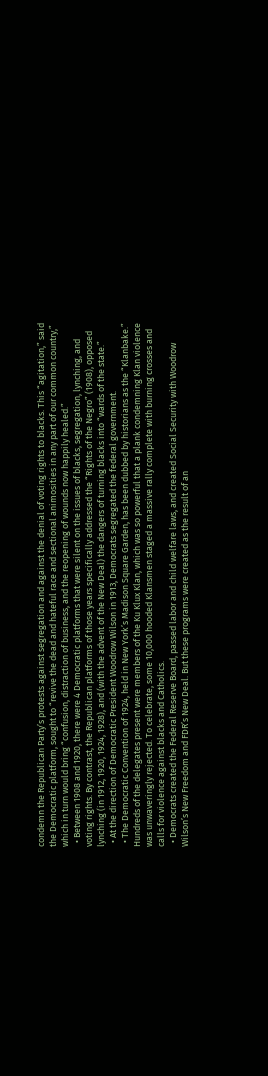condemn the Republican Party’s protests against segregation and against the denial of voting rights to blacks. This “agitation,” said the Democratic platform, sought to “revive the dead and hateful race and sectional animosities in any part of our common country,” which in turn would bring “confusion, distraction of business, and the reopening of wounds now happily healed.”
  • Between 1908 and 1920, there were 4 Democratic platforms that were silent on the issues of blacks, segregation, lynching, and voting rights. By contrast, the Republican platforms of those years specifically addressed the “Rights of the Negro” (1908), opposed lynching (in 1912, 1920, 1924, 1928), and (with the advent of the New Deal) the dangers of turning blacks into “wards of the state.”
  • At the direction of Democratic President Woodrow Wilson in 1913, Democrats segregated the federal government.
  • The Democratic Convention of 1924, held in New York’s Madison Square Garden, has been dubbed by historians as the “Klanbake.” Hundreds of the delegates present were members of the Ku Klux Klan, which was so powerful that a plank condemning Klan violence was unwaveringly rejected. To celebrate, some 10,000 hooded Klansmen staged a massive rally complete with burning crosses and calls for violence against blacks and Catholics.
  • Democrats created the Federal Reserve Board, passed labor and child welfare laws, and created Social Security with Woodrow Wilson’s New Freedom and FDR’s New Deal. But these programs were created as the result of an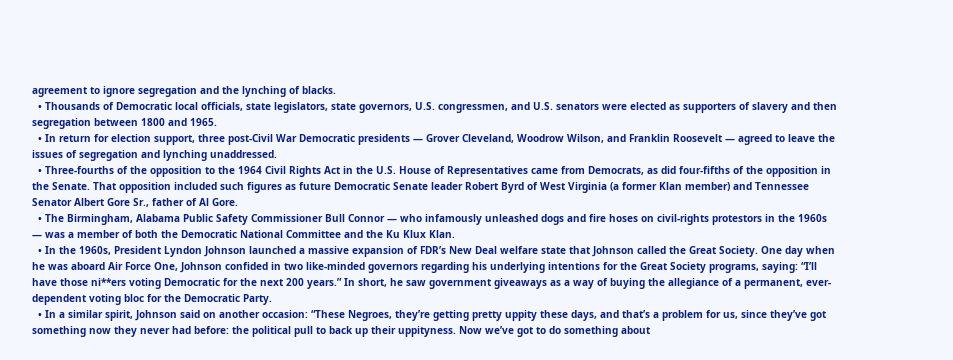agreement to ignore segregation and the lynching of blacks.
  • Thousands of Democratic local officials, state legislators, state governors, U.S. congressmen, and U.S. senators were elected as supporters of slavery and then segregation between 1800 and 1965.
  • In return for election support, three post-Civil War Democratic presidents — Grover Cleveland, Woodrow Wilson, and Franklin Roosevelt — agreed to leave the issues of segregation and lynching unaddressed.
  • Three-fourths of the opposition to the 1964 Civil Rights Act in the U.S. House of Representatives came from Democrats, as did four-fifths of the opposition in the Senate. That opposition included such figures as future Democratic Senate leader Robert Byrd of West Virginia (a former Klan member) and Tennessee Senator Albert Gore Sr., father of Al Gore.
  • The Birmingham, Alabama Public Safety Commissioner Bull Connor — who infamously unleashed dogs and fire hoses on civil-rights protestors in the 1960s — was a member of both the Democratic National Committee and the Ku Klux Klan.
  • In the 1960s, President Lyndon Johnson launched a massive expansion of FDR’s New Deal welfare state that Johnson called the Great Society. One day when he was aboard Air Force One, Johnson confided in two like-minded governors regarding his underlying intentions for the Great Society programs, saying: “I’ll have those ni**ers voting Democratic for the next 200 years.” In short, he saw government giveaways as a way of buying the allegiance of a permanent, ever-dependent voting bloc for the Democratic Party.
  • In a similar spirit, Johnson said on another occasion: “These Negroes, they’re getting pretty uppity these days, and that’s a problem for us, since they’ve got something now they never had before: the political pull to back up their uppityness. Now we’ve got to do something about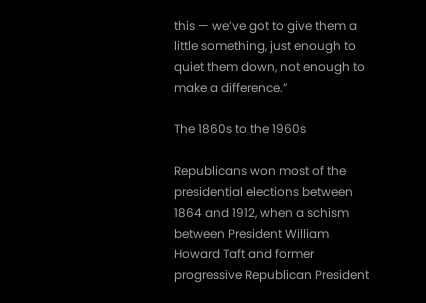this — we’ve got to give them a little something, just enough to quiet them down, not enough to make a difference.”

The 1860s to the 1960s

Republicans won most of the presidential elections between 1864 and 1912, when a schism between President William Howard Taft and former progressive Republican President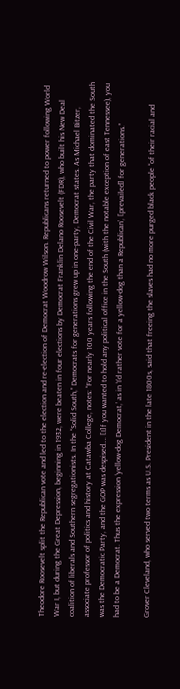Theodore Roosevelt split the Republican vote and led to the election and re-election of Democrat Woodrow Wilson. Republicans returned to power following World War I, but during the Great Depression, beginning in 1932, were beaten in four elections by Democrat Franklin Delano Roosevelt (FDR), who built his New Deal coalition of liberals and Southern segregationists. In the “Solid South,” Democrats for generations grew up in one-party, Democrat states. As Michael Bitzer, associate professor of politics and history at Catawba College, notes: “For nearly 100 years following the end of the Civil War, the party that dominated the South was the Democratic Party, and the GOP was despised…. [I]f you wanted to hold any political office in the South (with the notable exception of east Tennessee), you had to be a Democrat. Thus the expression ‘yellow-dog Democrat,’ as in ‘I’d rather vote for a yellow-dog than a Republican’, [prevailed] for generations.”

Grover Cleveland, who served two terms as U.S. President in the late 1800s, said that freeing the slaves had no more purged black people “of their racial and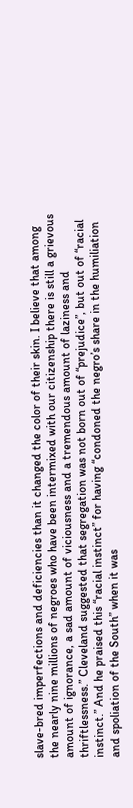slave-bred imperfections and deficiencies than it changed the color of their skin. I believe that among the nearly nine millions of negroes who have been intermixed with our citizenship there is still a grievous amount of ignorance, a sad amount of viciousness and a tremendous amount of laziness and thriftlessness.” Cleveland suggested that segregation was not born out of “prejudice”, but out of “racial instinct.” And he praised this “racial instinct” for having “condoned the negro’s share in the humiliation and spoliation of the South” when it was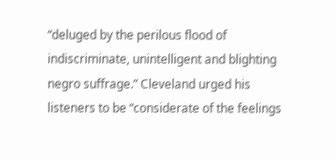“deluged by the perilous flood of indiscriminate, unintelligent and blighting negro suffrage.” Cleveland urged his listeners to be “considerate of the feelings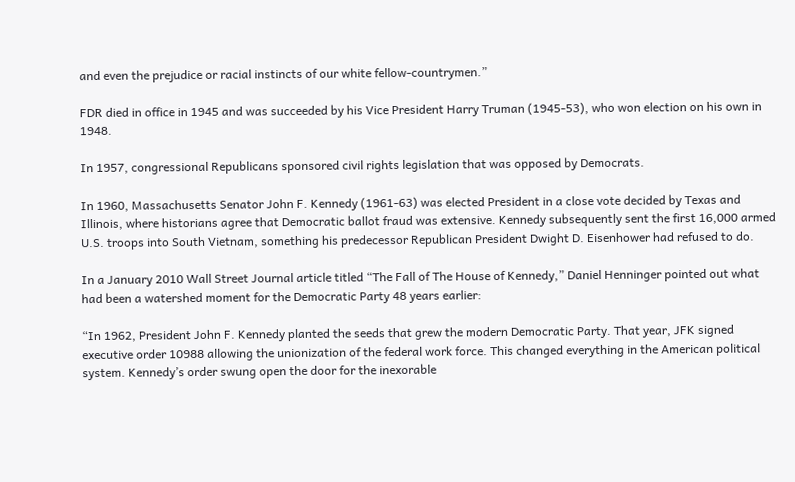and even the prejudice or racial instincts of our white fellow-countrymen.”

FDR died in office in 1945 and was succeeded by his Vice President Harry Truman (1945-53), who won election on his own in 1948.

In 1957, congressional Republicans sponsored civil rights legislation that was opposed by Democrats.

In 1960, Massachusetts Senator John F. Kennedy (1961-63) was elected President in a close vote decided by Texas and Illinois, where historians agree that Democratic ballot fraud was extensive. Kennedy subsequently sent the first 16,000 armed U.S. troops into South Vietnam, something his predecessor Republican President Dwight D. Eisenhower had refused to do.

In a January 2010 Wall Street Journal article titled “The Fall of The House of Kennedy,” Daniel Henninger pointed out what had been a watershed moment for the Democratic Party 48 years earlier:

“In 1962, President John F. Kennedy planted the seeds that grew the modern Democratic Party. That year, JFK signed executive order 10988 allowing the unionization of the federal work force. This changed everything in the American political system. Kennedy’s order swung open the door for the inexorable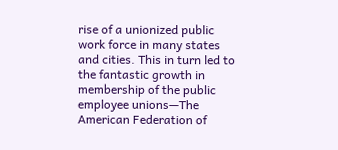rise of a unionized public work force in many states and cities. This in turn led to the fantastic growth in membership of the public employee unions—The American Federation of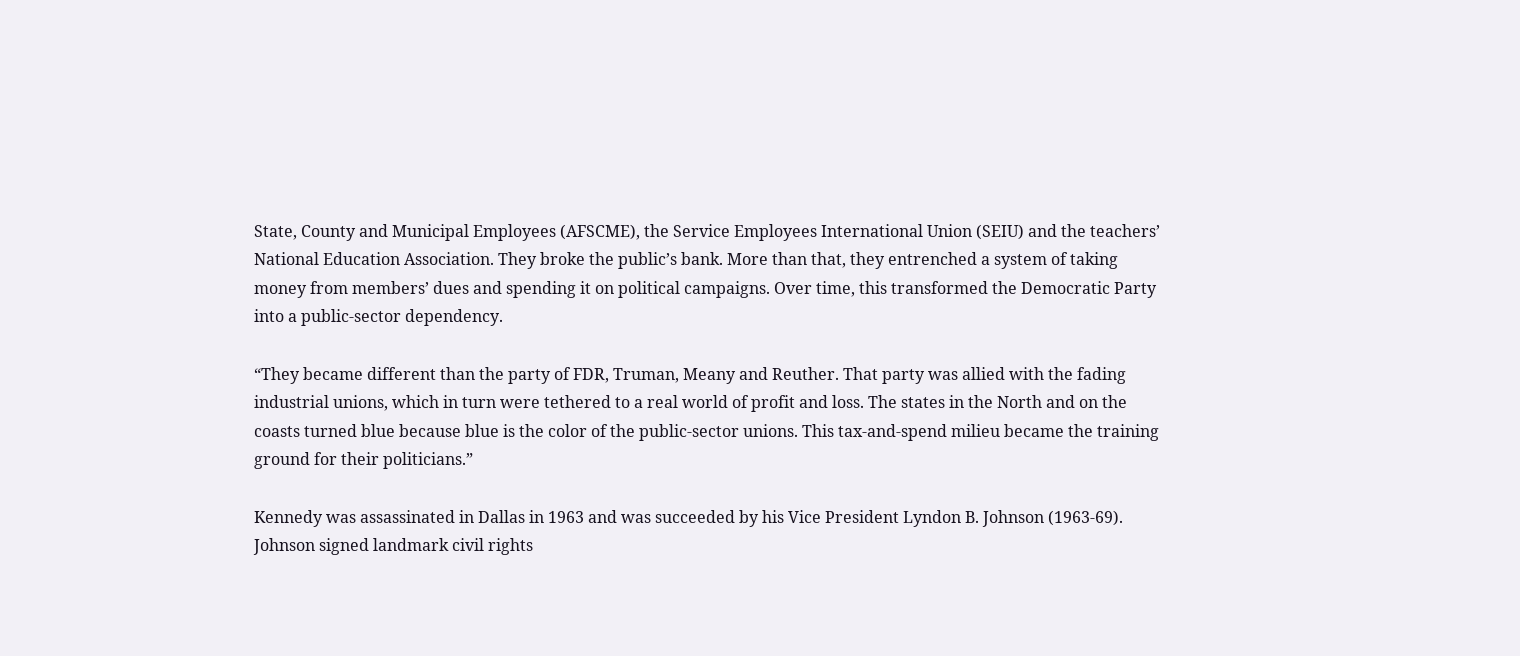State, County and Municipal Employees (AFSCME), the Service Employees International Union (SEIU) and the teachers’ National Education Association. They broke the public’s bank. More than that, they entrenched a system of taking money from members’ dues and spending it on political campaigns. Over time, this transformed the Democratic Party into a public-sector dependency.

“They became different than the party of FDR, Truman, Meany and Reuther. That party was allied with the fading industrial unions, which in turn were tethered to a real world of profit and loss. The states in the North and on the coasts turned blue because blue is the color of the public-sector unions. This tax-and-spend milieu became the training ground for their politicians.”

Kennedy was assassinated in Dallas in 1963 and was succeeded by his Vice President Lyndon B. Johnson (1963-69). Johnson signed landmark civil rights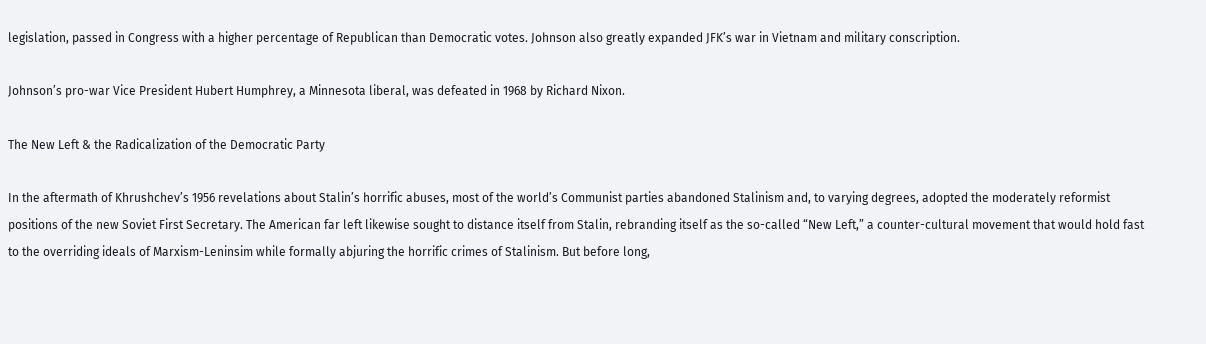legislation, passed in Congress with a higher percentage of Republican than Democratic votes. Johnson also greatly expanded JFK’s war in Vietnam and military conscription.

Johnson’s pro-war Vice President Hubert Humphrey, a Minnesota liberal, was defeated in 1968 by Richard Nixon.

The New Left & the Radicalization of the Democratic Party

In the aftermath of Khrushchev’s 1956 revelations about Stalin’s horrific abuses, most of the world’s Communist parties abandoned Stalinism and, to varying degrees, adopted the moderately reformist positions of the new Soviet First Secretary. The American far left likewise sought to distance itself from Stalin, rebranding itself as the so-called “New Left,” a counter-cultural movement that would hold fast to the overriding ideals of Marxism-Leninsim while formally abjuring the horrific crimes of Stalinism. But before long,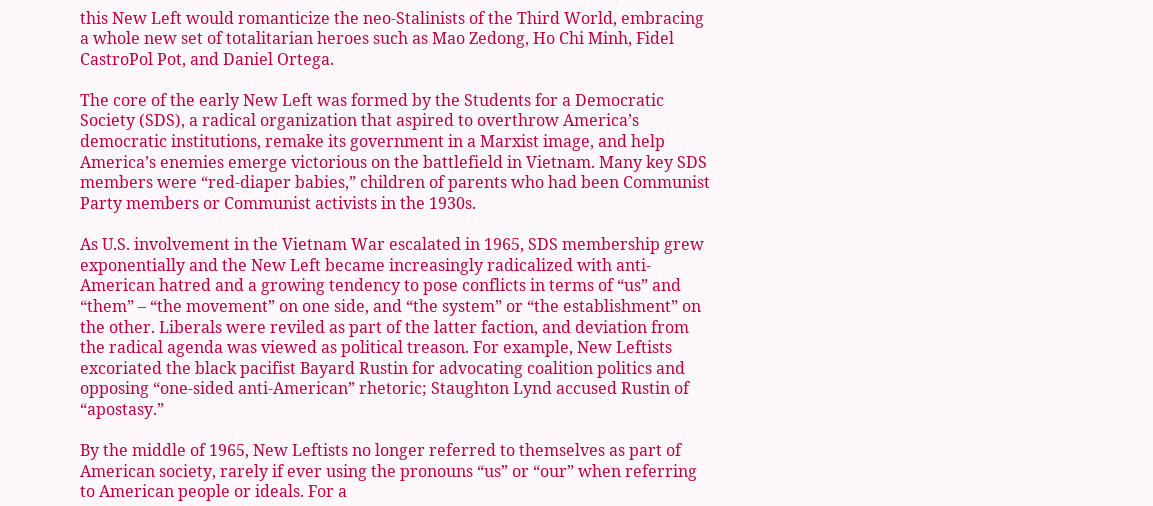this New Left would romanticize the neo-Stalinists of the Third World, embracing a whole new set of totalitarian heroes such as Mao Zedong, Ho Chi Minh, Fidel CastroPol Pot, and Daniel Ortega.

The core of the early New Left was formed by the Students for a Democratic Society (SDS), a radical organization that aspired to overthrow America’s democratic institutions, remake its government in a Marxist image, and help America’s enemies emerge victorious on the battlefield in Vietnam. Many key SDS members were “red-diaper babies,” children of parents who had been Communist Party members or Communist activists in the 1930s.

As U.S. involvement in the Vietnam War escalated in 1965, SDS membership grew exponentially and the New Left became increasingly radicalized with anti-American hatred and a growing tendency to pose conflicts in terms of “us” and “them” – “the movement” on one side, and “the system” or “the establishment” on the other. Liberals were reviled as part of the latter faction, and deviation from the radical agenda was viewed as political treason. For example, New Leftists excoriated the black pacifist Bayard Rustin for advocating coalition politics and opposing “one-sided anti-American” rhetoric; Staughton Lynd accused Rustin of “apostasy.”

By the middle of 1965, New Leftists no longer referred to themselves as part of American society, rarely if ever using the pronouns “us” or “our” when referring to American people or ideals. For a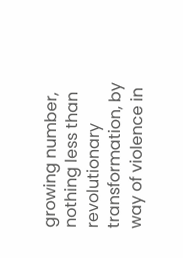growing number, nothing less than revolutionary transformation, by way of violence in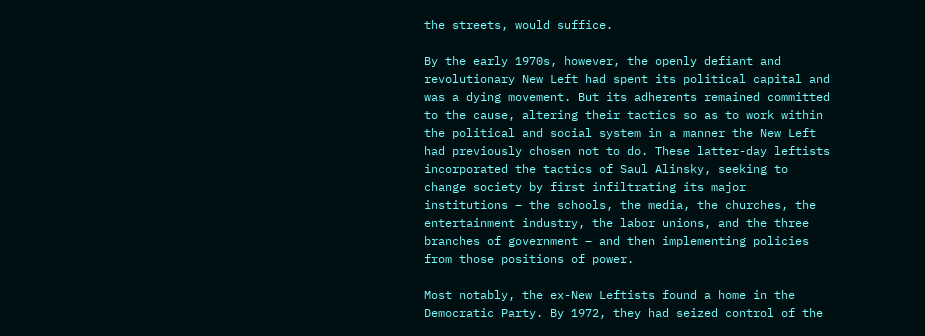the streets, would suffice.

By the early 1970s, however, the openly defiant and revolutionary New Left had spent its political capital and was a dying movement. But its adherents remained committed to the cause, altering their tactics so as to work within the political and social system in a manner the New Left had previously chosen not to do. These latter-day leftists incorporated the tactics of Saul Alinsky, seeking to change society by first infiltrating its major institutions – the schools, the media, the churches, the entertainment industry, the labor unions, and the three branches of government – and then implementing policies from those positions of power.

Most notably, the ex-New Leftists found a home in the Democratic Party. By 1972, they had seized control of the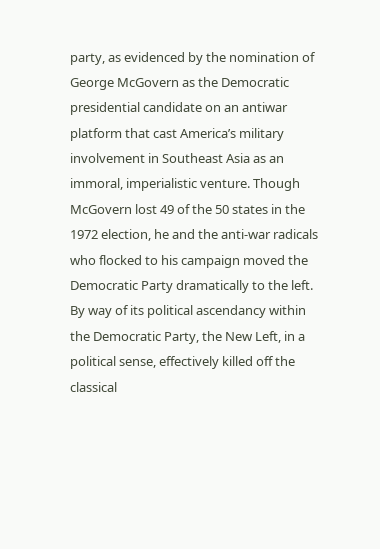party, as evidenced by the nomination of George McGovern as the Democratic presidential candidate on an antiwar platform that cast America’s military involvement in Southeast Asia as an immoral, imperialistic venture. Though McGovern lost 49 of the 50 states in the 1972 election, he and the anti-war radicals who flocked to his campaign moved the Democratic Party dramatically to the left. By way of its political ascendancy within the Democratic Party, the New Left, in a political sense, effectively killed off the classical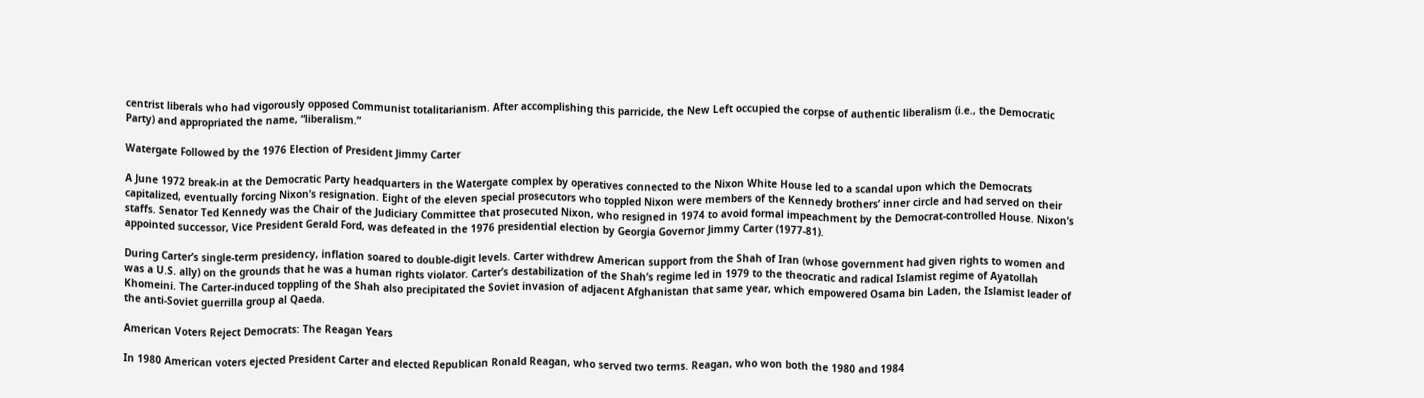centrist liberals who had vigorously opposed Communist totalitarianism. After accomplishing this parricide, the New Left occupied the corpse of authentic liberalism (i.e., the Democratic Party) and appropriated the name, “liberalism.”

Watergate Followed by the 1976 Election of President Jimmy Carter

A June 1972 break-in at the Democratic Party headquarters in the Watergate complex by operatives connected to the Nixon White House led to a scandal upon which the Democrats capitalized, eventually forcing Nixon’s resignation. Eight of the eleven special prosecutors who toppled Nixon were members of the Kennedy brothers’ inner circle and had served on their staffs. Senator Ted Kennedy was the Chair of the Judiciary Committee that prosecuted Nixon, who resigned in 1974 to avoid formal impeachment by the Democrat-controlled House. Nixon’s appointed successor, Vice President Gerald Ford, was defeated in the 1976 presidential election by Georgia Governor Jimmy Carter (1977-81).

During Carter’s single-term presidency, inflation soared to double-digit levels. Carter withdrew American support from the Shah of Iran (whose government had given rights to women and was a U.S. ally) on the grounds that he was a human rights violator. Carter’s destabilization of the Shah’s regime led in 1979 to the theocratic and radical Islamist regime of Ayatollah Khomeini. The Carter-induced toppling of the Shah also precipitated the Soviet invasion of adjacent Afghanistan that same year, which empowered Osama bin Laden, the Islamist leader of the anti-Soviet guerrilla group al Qaeda.

American Voters Reject Democrats: The Reagan Years

In 1980 American voters ejected President Carter and elected Republican Ronald Reagan, who served two terms. Reagan, who won both the 1980 and 1984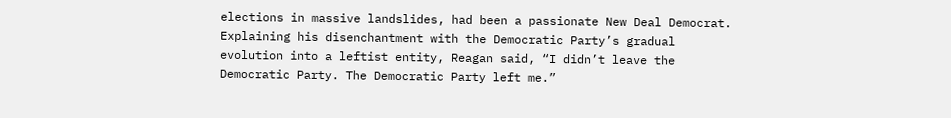elections in massive landslides, had been a passionate New Deal Democrat. Explaining his disenchantment with the Democratic Party’s gradual evolution into a leftist entity, Reagan said, “I didn’t leave the Democratic Party. The Democratic Party left me.”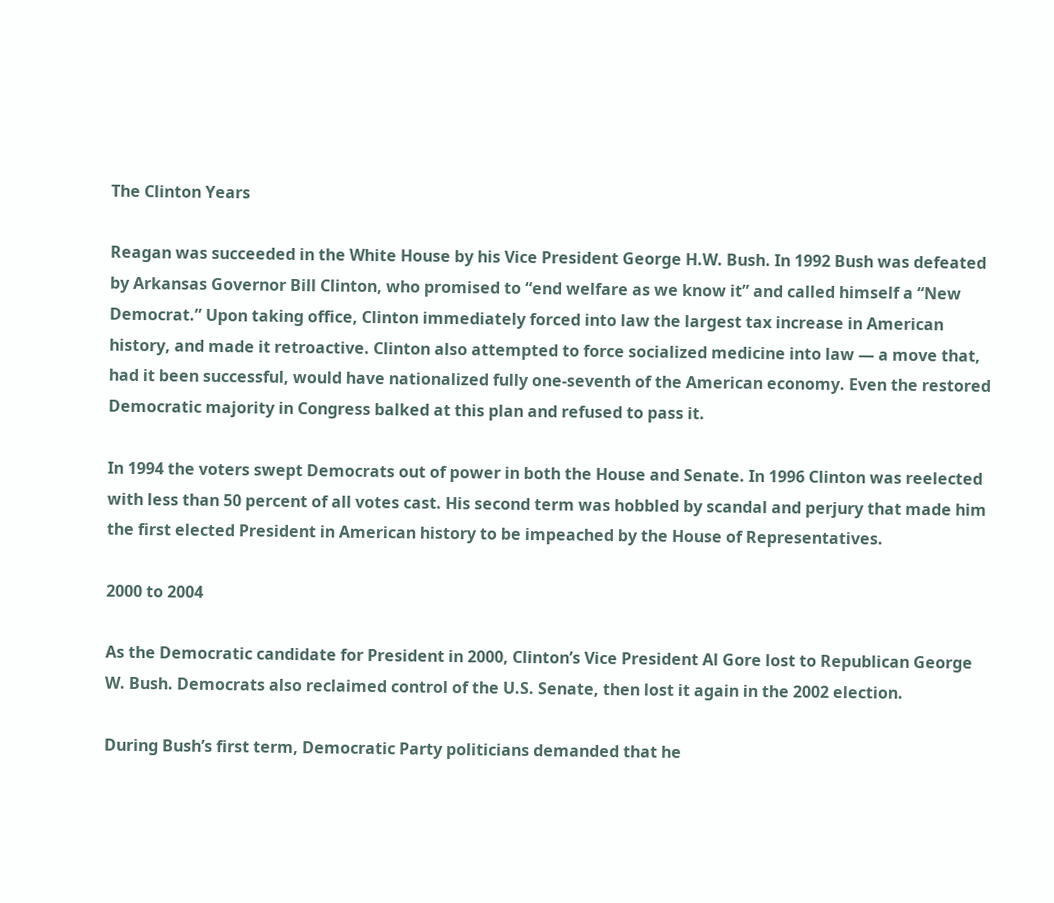The Clinton Years

Reagan was succeeded in the White House by his Vice President George H.W. Bush. In 1992 Bush was defeated by Arkansas Governor Bill Clinton, who promised to “end welfare as we know it” and called himself a “New Democrat.” Upon taking office, Clinton immediately forced into law the largest tax increase in American history, and made it retroactive. Clinton also attempted to force socialized medicine into law — a move that, had it been successful, would have nationalized fully one-seventh of the American economy. Even the restored Democratic majority in Congress balked at this plan and refused to pass it.

In 1994 the voters swept Democrats out of power in both the House and Senate. In 1996 Clinton was reelected with less than 50 percent of all votes cast. His second term was hobbled by scandal and perjury that made him the first elected President in American history to be impeached by the House of Representatives.

2000 to 2004

As the Democratic candidate for President in 2000, Clinton’s Vice President Al Gore lost to Republican George W. Bush. Democrats also reclaimed control of the U.S. Senate, then lost it again in the 2002 election.

During Bush’s first term, Democratic Party politicians demanded that he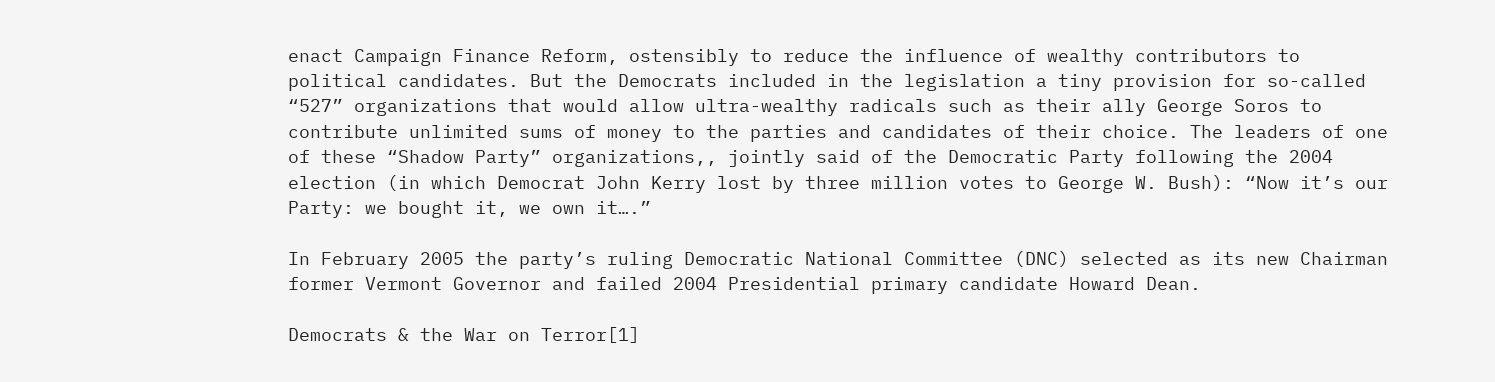enact Campaign Finance Reform, ostensibly to reduce the influence of wealthy contributors to political candidates. But the Democrats included in the legislation a tiny provision for so-called “527” organizations that would allow ultra-wealthy radicals such as their ally George Soros to contribute unlimited sums of money to the parties and candidates of their choice. The leaders of one of these “Shadow Party” organizations,, jointly said of the Democratic Party following the 2004 election (in which Democrat John Kerry lost by three million votes to George W. Bush): “Now it’s our Party: we bought it, we own it….”

In February 2005 the party’s ruling Democratic National Committee (DNC) selected as its new Chairman former Vermont Governor and failed 2004 Presidential primary candidate Howard Dean.

Democrats & the War on Terror[1]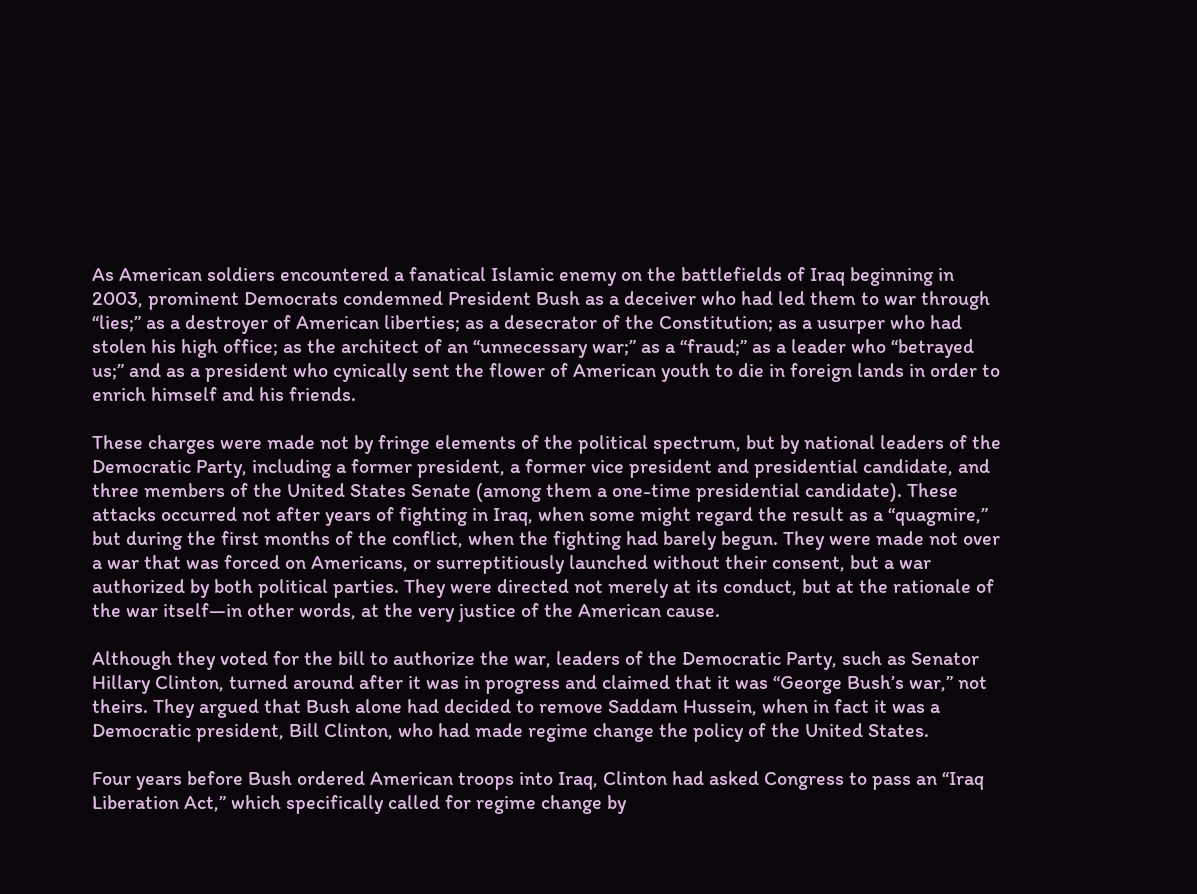As American soldiers encountered a fanatical Islamic enemy on the battlefields of Iraq beginning in 2003, prominent Democrats condemned President Bush as a deceiver who had led them to war through “lies;” as a destroyer of American liberties; as a desecrator of the Constitution; as a usurper who had stolen his high office; as the architect of an “unnecessary war;” as a “fraud;” as a leader who “betrayed us;” and as a president who cynically sent the flower of American youth to die in foreign lands in order to enrich himself and his friends.

These charges were made not by fringe elements of the political spectrum, but by national leaders of the Democratic Party, including a former president, a former vice president and presidential candidate, and three members of the United States Senate (among them a one-time presidential candidate). These attacks occurred not after years of fighting in Iraq, when some might regard the result as a “quagmire,” but during the first months of the conflict, when the fighting had barely begun. They were made not over a war that was forced on Americans, or surreptitiously launched without their consent, but a war authorized by both political parties. They were directed not merely at its conduct, but at the rationale of the war itself—in other words, at the very justice of the American cause.

Although they voted for the bill to authorize the war, leaders of the Democratic Party, such as Senator Hillary Clinton, turned around after it was in progress and claimed that it was “George Bush’s war,” not theirs. They argued that Bush alone had decided to remove Saddam Hussein, when in fact it was a Democratic president, Bill Clinton, who had made regime change the policy of the United States.

Four years before Bush ordered American troops into Iraq, Clinton had asked Congress to pass an “Iraq Liberation Act,” which specifically called for regime change by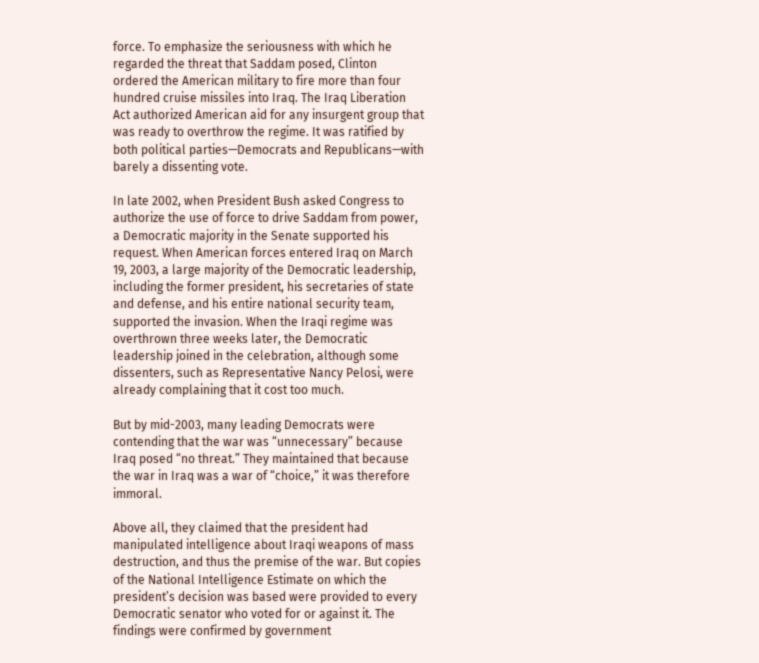force. To emphasize the seriousness with which he regarded the threat that Saddam posed, Clinton ordered the American military to fire more than four hundred cruise missiles into Iraq. The Iraq Liberation Act authorized American aid for any insurgent group that was ready to overthrow the regime. It was ratified by both political parties—Democrats and Republicans—with barely a dissenting vote.

In late 2002, when President Bush asked Congress to authorize the use of force to drive Saddam from power, a Democratic majority in the Senate supported his request. When American forces entered Iraq on March 19, 2003, a large majority of the Democratic leadership, including the former president, his secretaries of state and defense, and his entire national security team, supported the invasion. When the Iraqi regime was overthrown three weeks later, the Democratic leadership joined in the celebration, although some dissenters, such as Representative Nancy Pelosi, were already complaining that it cost too much.

But by mid-2003, many leading Democrats were contending that the war was “unnecessary” because Iraq posed “no threat.” They maintained that because the war in Iraq was a war of “choice,” it was therefore immoral.

Above all, they claimed that the president had manipulated intelligence about Iraqi weapons of mass destruction, and thus the premise of the war. But copies of the National Intelligence Estimate on which the president’s decision was based were provided to every Democratic senator who voted for or against it. The findings were confirmed by government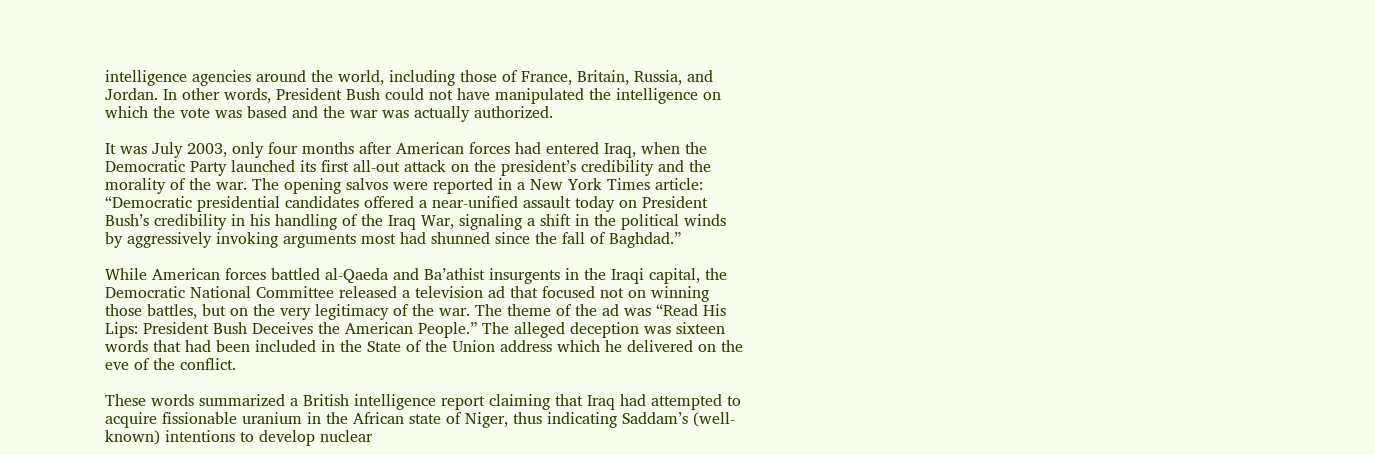intelligence agencies around the world, including those of France, Britain, Russia, and Jordan. In other words, President Bush could not have manipulated the intelligence on which the vote was based and the war was actually authorized.

It was July 2003, only four months after American forces had entered Iraq, when the Democratic Party launched its first all-out attack on the president’s credibility and the morality of the war. The opening salvos were reported in a New York Times article: “Democratic presidential candidates offered a near-unified assault today on President Bush’s credibility in his handling of the Iraq War, signaling a shift in the political winds by aggressively invoking arguments most had shunned since the fall of Baghdad.”

While American forces battled al-Qaeda and Ba’athist insurgents in the Iraqi capital, the Democratic National Committee released a television ad that focused not on winning those battles, but on the very legitimacy of the war. The theme of the ad was “Read His Lips: President Bush Deceives the American People.” The alleged deception was sixteen words that had been included in the State of the Union address which he delivered on the eve of the conflict.

These words summarized a British intelligence report claiming that Iraq had attempted to acquire fissionable uranium in the African state of Niger, thus indicating Saddam’s (well-known) intentions to develop nuclear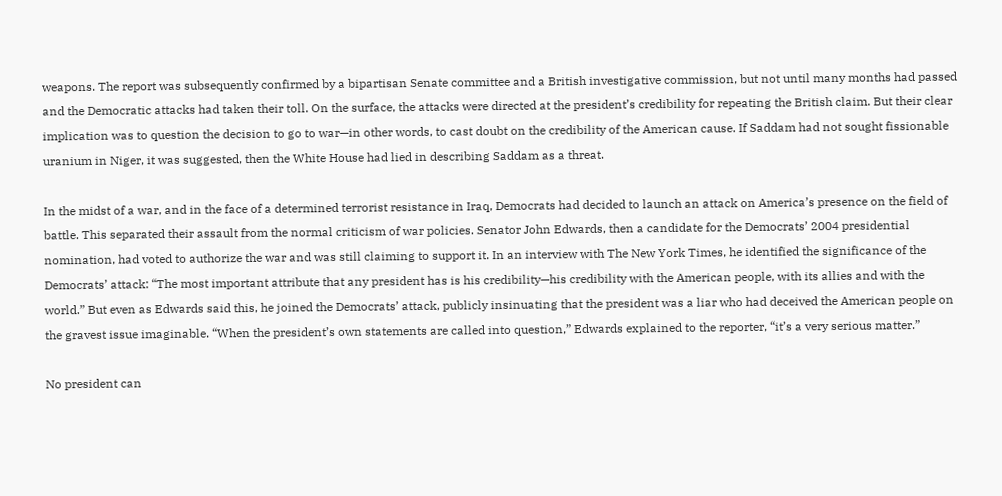weapons. The report was subsequently confirmed by a bipartisan Senate committee and a British investigative commission, but not until many months had passed and the Democratic attacks had taken their toll. On the surface, the attacks were directed at the president’s credibility for repeating the British claim. But their clear implication was to question the decision to go to war—in other words, to cast doubt on the credibility of the American cause. If Saddam had not sought fissionable uranium in Niger, it was suggested, then the White House had lied in describing Saddam as a threat.

In the midst of a war, and in the face of a determined terrorist resistance in Iraq, Democrats had decided to launch an attack on America’s presence on the field of battle. This separated their assault from the normal criticism of war policies. Senator John Edwards, then a candidate for the Democrats’ 2004 presidential nomination, had voted to authorize the war and was still claiming to support it. In an interview with The New York Times, he identified the significance of the Democrats’ attack: “The most important attribute that any president has is his credibility—his credibility with the American people, with its allies and with the world.” But even as Edwards said this, he joined the Democrats’ attack, publicly insinuating that the president was a liar who had deceived the American people on the gravest issue imaginable. “When the president’s own statements are called into question,” Edwards explained to the reporter, “it’s a very serious matter.”

No president can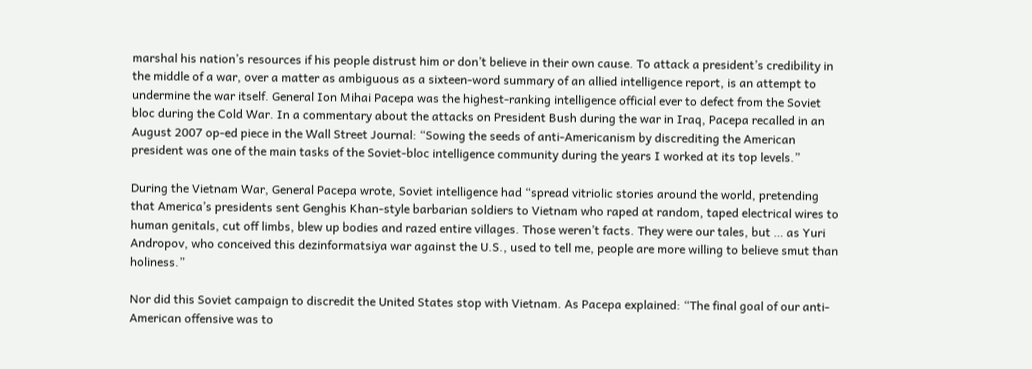marshal his nation’s resources if his people distrust him or don’t believe in their own cause. To attack a president’s credibility in the middle of a war, over a matter as ambiguous as a sixteen-word summary of an allied intelligence report, is an attempt to undermine the war itself. General Ion Mihai Pacepa was the highest-ranking intelligence official ever to defect from the Soviet bloc during the Cold War. In a commentary about the attacks on President Bush during the war in Iraq, Pacepa recalled in an August 2007 op-ed piece in the Wall Street Journal: “Sowing the seeds of anti-Americanism by discrediting the American president was one of the main tasks of the Soviet-bloc intelligence community during the years I worked at its top levels.”

During the Vietnam War, General Pacepa wrote, Soviet intelligence had “spread vitriolic stories around the world, pretending that America’s presidents sent Genghis Khan-style barbarian soldiers to Vietnam who raped at random, taped electrical wires to human genitals, cut off limbs, blew up bodies and razed entire villages. Those weren’t facts. They were our tales, but … as Yuri Andropov, who conceived this dezinformatsiya war against the U.S., used to tell me, people are more willing to believe smut than holiness.”

Nor did this Soviet campaign to discredit the United States stop with Vietnam. As Pacepa explained: “The final goal of our anti-American offensive was to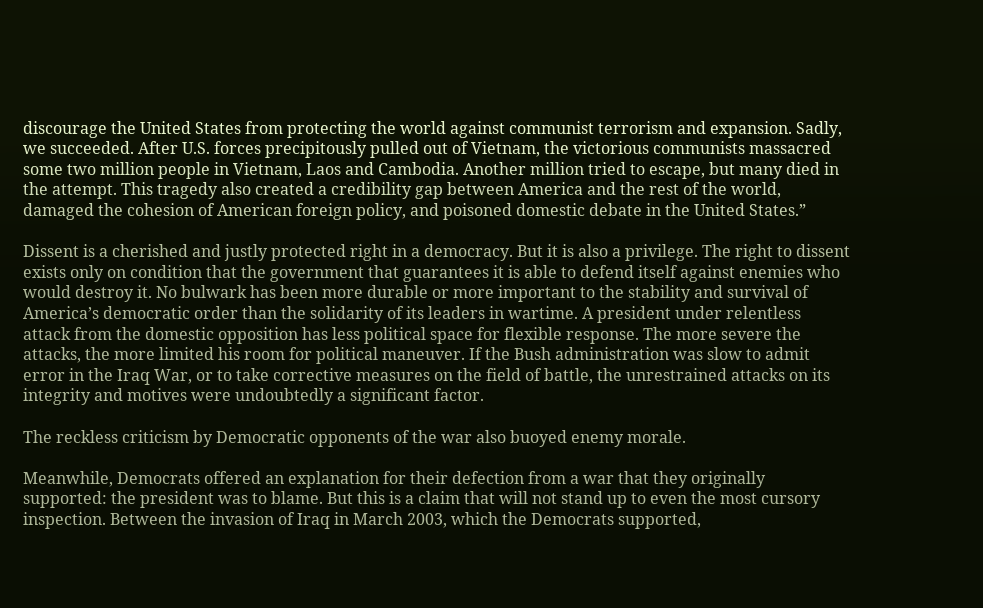discourage the United States from protecting the world against communist terrorism and expansion. Sadly, we succeeded. After U.S. forces precipitously pulled out of Vietnam, the victorious communists massacred some two million people in Vietnam, Laos and Cambodia. Another million tried to escape, but many died in the attempt. This tragedy also created a credibility gap between America and the rest of the world, damaged the cohesion of American foreign policy, and poisoned domestic debate in the United States.”

Dissent is a cherished and justly protected right in a democracy. But it is also a privilege. The right to dissent exists only on condition that the government that guarantees it is able to defend itself against enemies who would destroy it. No bulwark has been more durable or more important to the stability and survival of America’s democratic order than the solidarity of its leaders in wartime. A president under relentless attack from the domestic opposition has less political space for flexible response. The more severe the attacks, the more limited his room for political maneuver. If the Bush administration was slow to admit error in the Iraq War, or to take corrective measures on the field of battle, the unrestrained attacks on its integrity and motives were undoubtedly a significant factor.

The reckless criticism by Democratic opponents of the war also buoyed enemy morale.

Meanwhile, Democrats offered an explanation for their defection from a war that they originally supported: the president was to blame. But this is a claim that will not stand up to even the most cursory inspection. Between the invasion of Iraq in March 2003, which the Democrats supported,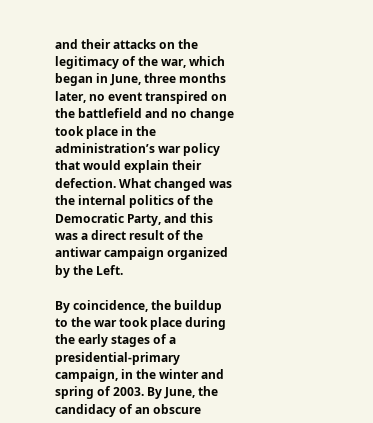and their attacks on the legitimacy of the war, which began in June, three months later, no event transpired on the battlefield and no change took place in the administration’s war policy that would explain their defection. What changed was the internal politics of the Democratic Party, and this was a direct result of the antiwar campaign organized by the Left.

By coincidence, the buildup to the war took place during the early stages of a presidential-primary campaign, in the winter and spring of 2003. By June, the candidacy of an obscure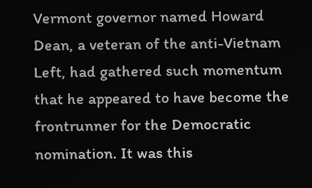Vermont governor named Howard Dean, a veteran of the anti-Vietnam Left, had gathered such momentum that he appeared to have become the frontrunner for the Democratic nomination. It was this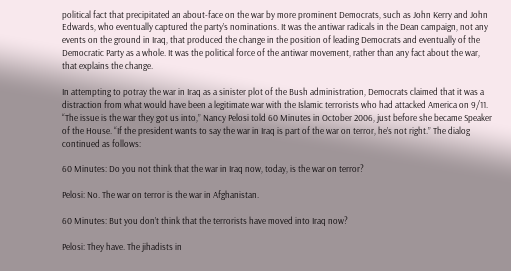political fact that precipitated an about-face on the war by more prominent Democrats, such as John Kerry and John Edwards, who eventually captured the party’s nominations. It was the antiwar radicals in the Dean campaign, not any events on the ground in Iraq, that produced the change in the position of leading Democrats and eventually of the Democratic Party as a whole. It was the political force of the antiwar movement, rather than any fact about the war, that explains the change.

In attempting to potray the war in Iraq as a sinister plot of the Bush administration, Democrats claimed that it was a distraction from what would have been a legitimate war with the Islamic terrorists who had attacked America on 9/11. “The issue is the war they got us into,” Nancy Pelosi told 60 Minutes in October 2006, just before she became Speaker of the House. “If the president wants to say the war in Iraq is part of the war on terror, he’s not right.” The dialog continued as follows:

60 Minutes: Do you not think that the war in Iraq now, today, is the war on terror?

Pelosi: No. The war on terror is the war in Afghanistan.

60 Minutes: But you don’t think that the terrorists have moved into Iraq now?

Pelosi: They have. The jihadists in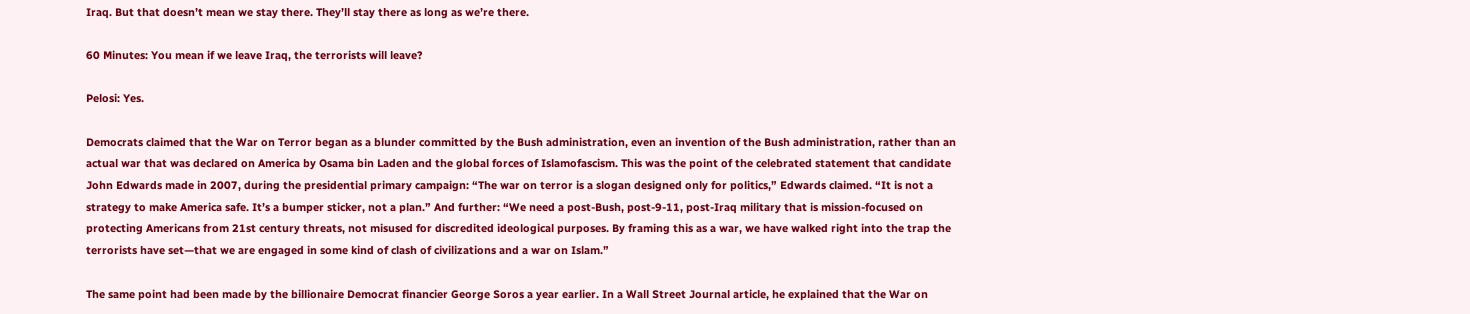Iraq. But that doesn’t mean we stay there. They’ll stay there as long as we’re there.

60 Minutes: You mean if we leave Iraq, the terrorists will leave?

Pelosi: Yes.

Democrats claimed that the War on Terror began as a blunder committed by the Bush administration, even an invention of the Bush administration, rather than an actual war that was declared on America by Osama bin Laden and the global forces of Islamofascism. This was the point of the celebrated statement that candidate John Edwards made in 2007, during the presidential primary campaign: “The war on terror is a slogan designed only for politics,” Edwards claimed. “It is not a strategy to make America safe. It’s a bumper sticker, not a plan.” And further: “We need a post-Bush, post-9-11, post-Iraq military that is mission-focused on protecting Americans from 21st century threats, not misused for discredited ideological purposes. By framing this as a war, we have walked right into the trap the terrorists have set—that we are engaged in some kind of clash of civilizations and a war on Islam.”

The same point had been made by the billionaire Democrat financier George Soros a year earlier. In a Wall Street Journal article, he explained that the War on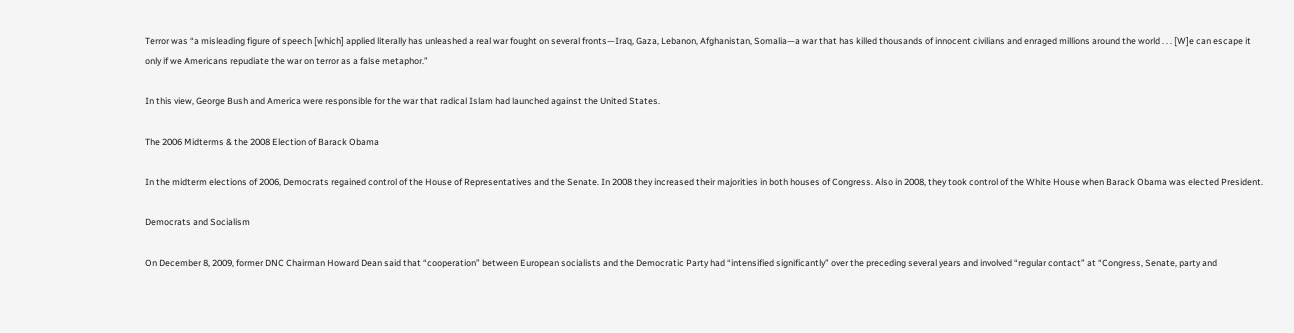Terror was “a misleading figure of speech [which] applied literally has unleashed a real war fought on several fronts—Iraq, Gaza, Lebanon, Afghanistan, Somalia—a war that has killed thousands of innocent civilians and enraged millions around the world . . . [W]e can escape it only if we Americans repudiate the war on terror as a false metaphor.”

In this view, George Bush and America were responsible for the war that radical Islam had launched against the United States.

The 2006 Midterms & the 2008 Election of Barack Obama

In the midterm elections of 2006, Democrats regained control of the House of Representatives and the Senate. In 2008 they increased their majorities in both houses of Congress. Also in 2008, they took control of the White House when Barack Obama was elected President.

Democrats and Socialism

On December 8, 2009, former DNC Chairman Howard Dean said that “cooperation” between European socialists and the Democratic Party had “intensified significantly” over the preceding several years and involved “regular contact” at “Congress, Senate, party and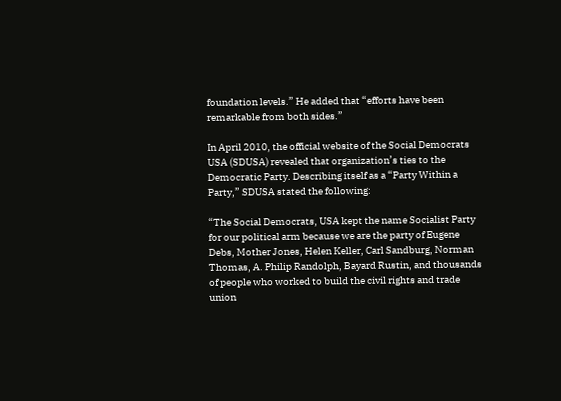foundation levels.” He added that “efforts have been remarkable from both sides.”

In April 2010, the official website of the Social Democrats USA (SDUSA) revealed that organization’s ties to the Democratic Party. Describing itself as a “Party Within a Party,” SDUSA stated the following:

“The Social Democrats, USA kept the name Socialist Party for our political arm because we are the party of Eugene Debs, Mother Jones, Helen Keller, Carl Sandburg, Norman Thomas, A. Philip Randolph, Bayard Rustin, and thousands of people who worked to build the civil rights and trade union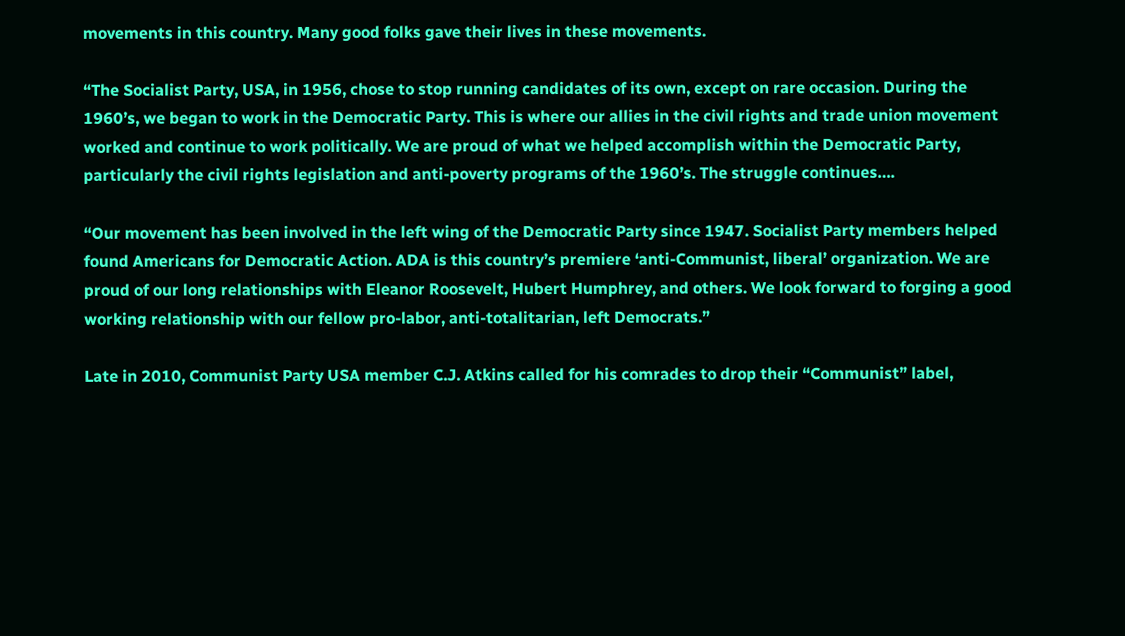movements in this country. Many good folks gave their lives in these movements.

“The Socialist Party, USA, in 1956, chose to stop running candidates of its own, except on rare occasion. During the 1960’s, we began to work in the Democratic Party. This is where our allies in the civil rights and trade union movement worked and continue to work politically. We are proud of what we helped accomplish within the Democratic Party, particularly the civil rights legislation and anti-poverty programs of the 1960’s. The struggle continues….

“Our movement has been involved in the left wing of the Democratic Party since 1947. Socialist Party members helped found Americans for Democratic Action. ADA is this country’s premiere ‘anti-Communist, liberal’ organization. We are proud of our long relationships with Eleanor Roosevelt, Hubert Humphrey, and others. We look forward to forging a good working relationship with our fellow pro-labor, anti-totalitarian, left Democrats.”

Late in 2010, Communist Party USA member C.J. Atkins called for his comrades to drop their “Communist” label,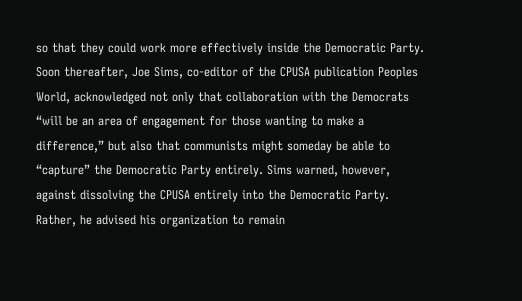so that they could work more effectively inside the Democratic Party. Soon thereafter, Joe Sims, co-editor of the CPUSA publication Peoples World, acknowledged not only that collaboration with the Democrats “will be an area of engagement for those wanting to make a difference,” but also that communists might someday be able to “capture” the Democratic Party entirely. Sims warned, however, against dissolving the CPUSA entirely into the Democratic Party. Rather, he advised his organization to remain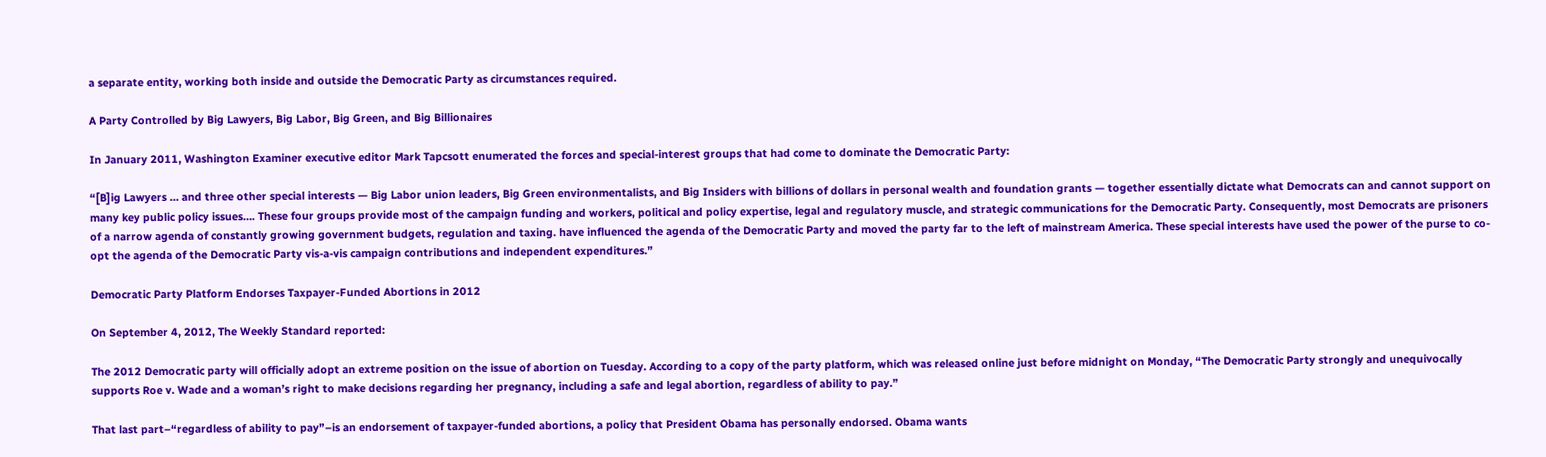a separate entity, working both inside and outside the Democratic Party as circumstances required.

A Party Controlled by Big Lawyers, Big Labor, Big Green, and Big Billionaires

In January 2011, Washington Examiner executive editor Mark Tapcsott enumerated the forces and special-interest groups that had come to dominate the Democratic Party:

“[B]ig Lawyers … and three other special interests — Big Labor union leaders, Big Green environmentalists, and Big Insiders with billions of dollars in personal wealth and foundation grants — together essentially dictate what Democrats can and cannot support on many key public policy issues…. These four groups provide most of the campaign funding and workers, political and policy expertise, legal and regulatory muscle, and strategic communications for the Democratic Party. Consequently, most Democrats are prisoners of a narrow agenda of constantly growing government budgets, regulation and taxing. have influenced the agenda of the Democratic Party and moved the party far to the left of mainstream America. These special interests have used the power of the purse to co-opt the agenda of the Democratic Party vis-a-vis campaign contributions and independent expenditures.”

Democratic Party Platform Endorses Taxpayer-Funded Abortions in 2012

On September 4, 2012, The Weekly Standard reported:

The 2012 Democratic party will officially adopt an extreme position on the issue of abortion on Tuesday. According to a copy of the party platform, which was released online just before midnight on Monday, “The Democratic Party strongly and unequivocally supports Roe v. Wade and a woman’s right to make decisions regarding her pregnancy, including a safe and legal abortion, regardless of ability to pay.”

That last part–“regardless of ability to pay”–is an endorsement of taxpayer-funded abortions, a policy that President Obama has personally endorsed. Obama wants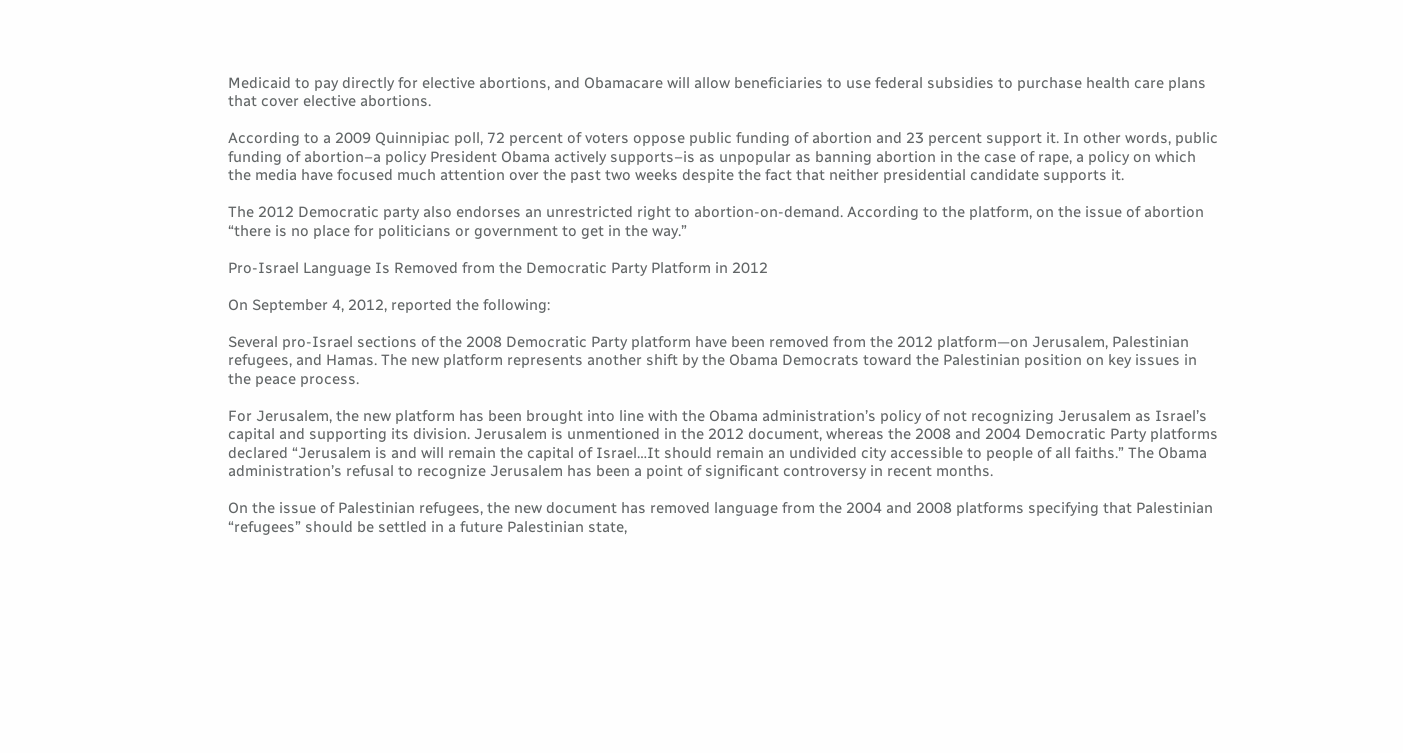Medicaid to pay directly for elective abortions, and Obamacare will allow beneficiaries to use federal subsidies to purchase health care plans that cover elective abortions.

According to a 2009 Quinnipiac poll, 72 percent of voters oppose public funding of abortion and 23 percent support it. In other words, public funding of abortion–a policy President Obama actively supports–is as unpopular as banning abortion in the case of rape, a policy on which the media have focused much attention over the past two weeks despite the fact that neither presidential candidate supports it.

The 2012 Democratic party also endorses an unrestricted right to abortion-on-demand. According to the platform, on the issue of abortion “there is no place for politicians or government to get in the way.”

Pro-Israel Language Is Removed from the Democratic Party Platform in 2012

On September 4, 2012, reported the following:

Several pro-Israel sections of the 2008 Democratic Party platform have been removed from the 2012 platform—on Jerusalem, Palestinian refugees, and Hamas. The new platform represents another shift by the Obama Democrats toward the Palestinian position on key issues in the peace process.

For Jerusalem, the new platform has been brought into line with the Obama administration’s policy of not recognizing Jerusalem as Israel’s capital and supporting its division. Jerusalem is unmentioned in the 2012 document, whereas the 2008 and 2004 Democratic Party platforms declared “Jerusalem is and will remain the capital of Israel…It should remain an undivided city accessible to people of all faiths.” The Obama administration’s refusal to recognize Jerusalem has been a point of significant controversy in recent months.

On the issue of Palestinian refugees, the new document has removed language from the 2004 and 2008 platforms specifying that Palestinian “refugees” should be settled in a future Palestinian state,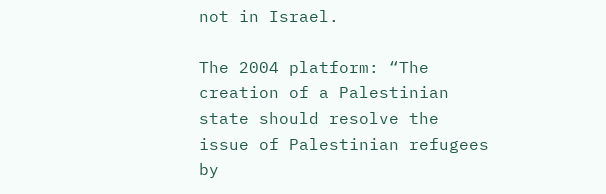not in Israel.

The 2004 platform: “The creation of a Palestinian state should resolve the issue of Palestinian refugees by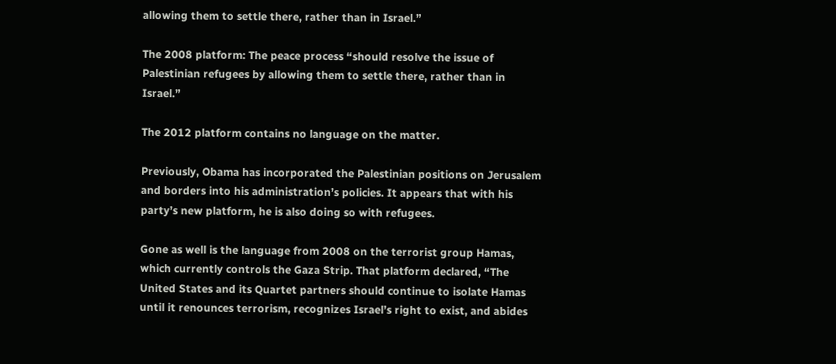allowing them to settle there, rather than in Israel.”

The 2008 platform: The peace process “should resolve the issue of Palestinian refugees by allowing them to settle there, rather than in Israel.”

The 2012 platform contains no language on the matter.

Previously, Obama has incorporated the Palestinian positions on Jerusalem and borders into his administration’s policies. It appears that with his party’s new platform, he is also doing so with refugees.

Gone as well is the language from 2008 on the terrorist group Hamas, which currently controls the Gaza Strip. That platform declared, “The United States and its Quartet partners should continue to isolate Hamas until it renounces terrorism, recognizes Israel’s right to exist, and abides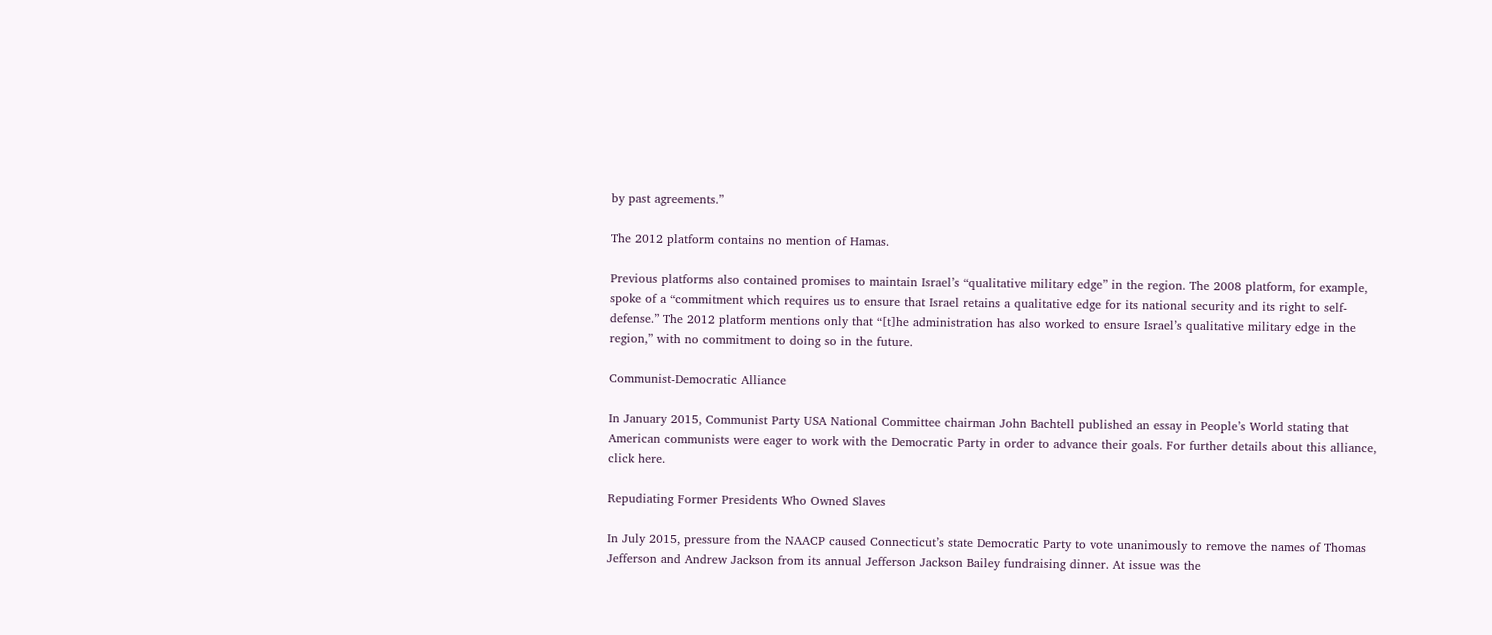by past agreements.”

The 2012 platform contains no mention of Hamas.

Previous platforms also contained promises to maintain Israel’s “qualitative military edge” in the region. The 2008 platform, for example, spoke of a “commitment which requires us to ensure that Israel retains a qualitative edge for its national security and its right to self-defense.” The 2012 platform mentions only that “[t]he administration has also worked to ensure Israel’s qualitative military edge in the region,” with no commitment to doing so in the future.

Communist-Democratic Alliance

In January 2015, Communist Party USA National Committee chairman John Bachtell published an essay in People’s World stating that American communists were eager to work with the Democratic Party in order to advance their goals. For further details about this alliance, click here.

Repudiating Former Presidents Who Owned Slaves

In July 2015, pressure from the NAACP caused Connecticut’s state Democratic Party to vote unanimously to remove the names of Thomas Jefferson and Andrew Jackson from its annual Jefferson Jackson Bailey fundraising dinner. At issue was the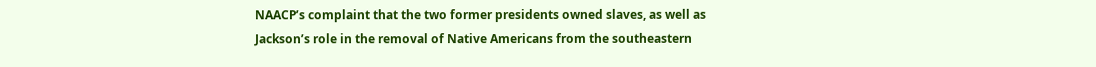NAACP’s complaint that the two former presidents owned slaves, as well as Jackson’s role in the removal of Native Americans from the southeastern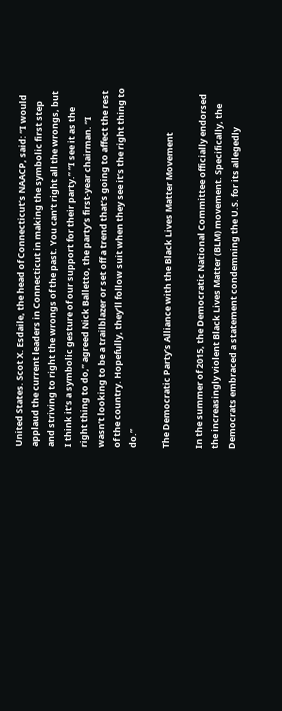United States. Scot X. Esdaile, the head of Connecticut’s NAACP, said: “I would applaud the current leaders in Connecticut in making the symbolic first step and striving to right the wrongs of the past. You can’t right all the wrongs, but I think it’s a symbolic gesture of our support for their party.” “I see it as the right thing to do,” agreed Nick Balletto, the party’s first-year chairman. “I wasn’t looking to be a trailblazer or set off a trend that’s going to affect the rest of the country. Hopefully, they’ll follow suit when they see it’s the right thing to do.”

The Democratic Party’s Alliance with the Black Lives Matter Movement

In the summer of 2015, the Democratic National Committee officially endorsed the increasingly violent Black Lives Matter (BLM) movement. Specifically, the Democrats embraced a statement condemning the U.S. for its allegedly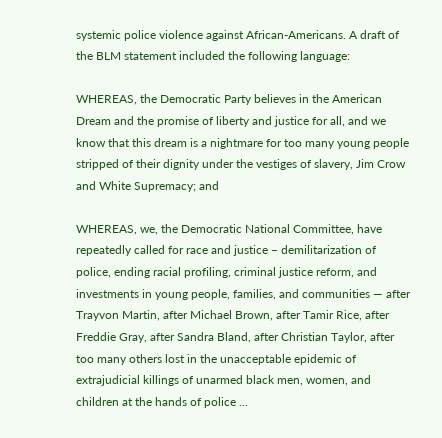systemic police violence against African-Americans. A draft of the BLM statement included the following language:

WHEREAS, the Democratic Party believes in the American Dream and the promise of liberty and justice for all, and we know that this dream is a nightmare for too many young people stripped of their dignity under the vestiges of slavery, Jim Crow and White Supremacy; and

WHEREAS, we, the Democratic National Committee, have repeatedly called for race and justice – demilitarization of police, ending racial profiling, criminal justice reform, and investments in young people, families, and communities — after Trayvon Martin, after Michael Brown, after Tamir Rice, after Freddie Gray, after Sandra Bland, after Christian Taylor, after too many others lost in the unacceptable epidemic of extrajudicial killings of unarmed black men, women, and children at the hands of police …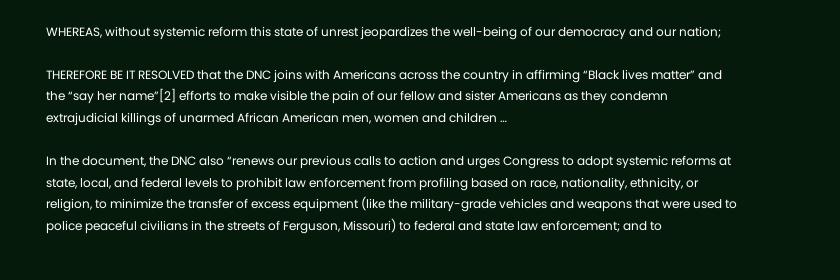WHEREAS, without systemic reform this state of unrest jeopardizes the well-being of our democracy and our nation;

THEREFORE BE IT RESOLVED that the DNC joins with Americans across the country in affirming “Black lives matter” and the “say her name”[2] efforts to make visible the pain of our fellow and sister Americans as they condemn extrajudicial killings of unarmed African American men, women and children …

In the document, the DNC also “renews our previous calls to action and urges Congress to adopt systemic reforms at state, local, and federal levels to prohibit law enforcement from profiling based on race, nationality, ethnicity, or religion, to minimize the transfer of excess equipment (like the military-grade vehicles and weapons that were used to police peaceful civilians in the streets of Ferguson, Missouri) to federal and state law enforcement; and to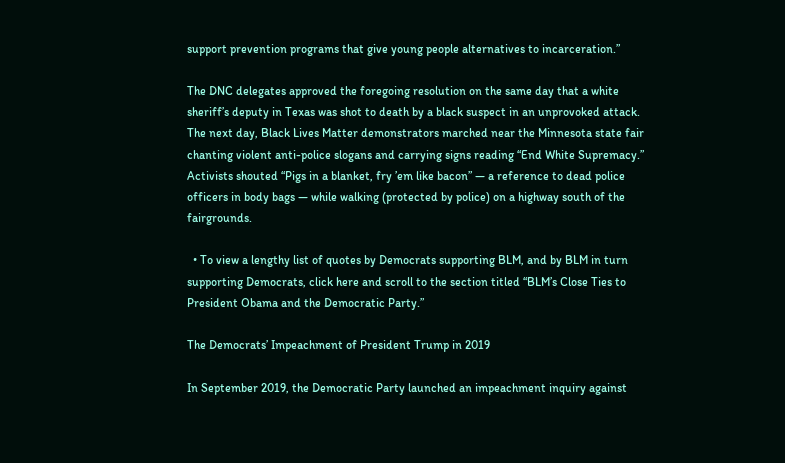support prevention programs that give young people alternatives to incarceration.”

The DNC delegates approved the foregoing resolution on the same day that a white sheriff’s deputy in Texas was shot to death by a black suspect in an unprovoked attack. The next day, Black Lives Matter demonstrators marched near the Minnesota state fair chanting violent anti-police slogans and carrying signs reading “End White Supremacy.” Activists shouted “Pigs in a blanket, fry ’em like bacon” — a reference to dead police officers in body bags — while walking (protected by police) on a highway south of the fairgrounds.

  • To view a lengthy list of quotes by Democrats supporting BLM, and by BLM in turn supporting Democrats, click here and scroll to the section titled “BLM’s Close Ties to President Obama and the Democratic Party.”

The Democrats’ Impeachment of President Trump in 2019

In September 2019, the Democratic Party launched an impeachment inquiry against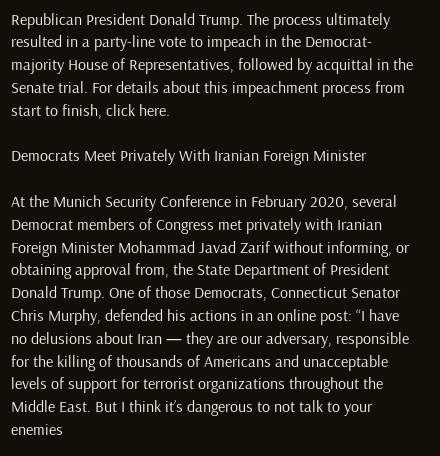Republican President Donald Trump. The process ultimately resulted in a party-line vote to impeach in the Democrat-majority House of Representatives, followed by acquittal in the Senate trial. For details about this impeachment process from start to finish, click here.

Democrats Meet Privately With Iranian Foreign Minister

At the Munich Security Conference in February 2020, several Democrat members of Congress met privately with Iranian Foreign Minister Mohammad Javad Zarif without informing, or obtaining approval from, the State Department of President Donald Trump. One of those Democrats, Connecticut Senator Chris Murphy, defended his actions in an online post: “I have no delusions about Iran — they are our adversary, responsible for the killing of thousands of Americans and unacceptable levels of support for terrorist organizations throughout the Middle East. But I think it’s dangerous to not talk to your enemies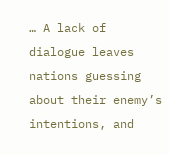… A lack of dialogue leaves nations guessing about their enemy’s intentions, and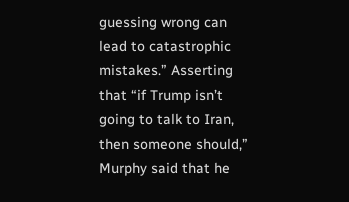guessing wrong can lead to catastrophic mistakes.” Asserting that “if Trump isn’t going to talk to Iran, then someone should,” Murphy said that he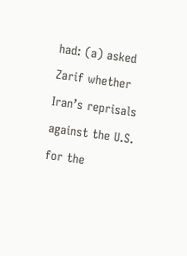had: (a) asked Zarif whether Iran’s reprisals against the U.S. for the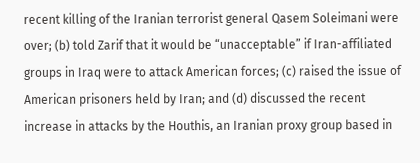recent killing of the Iranian terrorist general Qasem Soleimani were over; (b) told Zarif that it would be “unacceptable” if Iran-affiliated groups in Iraq were to attack American forces; (c) raised the issue of American prisoners held by Iran; and (d) discussed the recent increase in attacks by the Houthis, an Iranian proxy group based in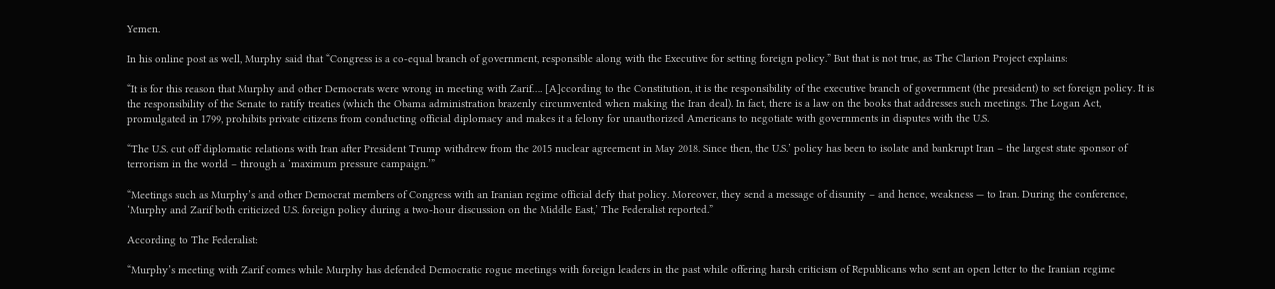Yemen.

In his online post as well, Murphy said that “Congress is a co-equal branch of government, responsible along with the Executive for setting foreign policy.” But that is not true, as The Clarion Project explains:

“It is for this reason that Murphy and other Democrats were wrong in meeting with Zarif…. [A]ccording to the Constitution, it is the responsibility of the executive branch of government (the president) to set foreign policy. It is the responsibility of the Senate to ratify treaties (which the Obama administration brazenly circumvented when making the Iran deal). In fact, there is a law on the books that addresses such meetings. The Logan Act, promulgated in 1799, prohibits private citizens from conducting official diplomacy and makes it a felony for unauthorized Americans to negotiate with governments in disputes with the U.S.

“The U.S. cut off diplomatic relations with Iran after President Trump withdrew from the 2015 nuclear agreement in May 2018. Since then, the U.S.’ policy has been to isolate and bankrupt Iran – the largest state sponsor of terrorism in the world – through a ‘maximum pressure campaign.’”

“Meetings such as Murphy’s and other Democrat members of Congress with an Iranian regime official defy that policy. Moreover, they send a message of disunity – and hence, weakness — to Iran. During the conference, ‘Murphy and Zarif both criticized U.S. foreign policy during a two-hour discussion on the Middle East,’ The Federalist reported.”

According to The Federalist:

“Murphy’s meeting with Zarif comes while Murphy has defended Democratic rogue meetings with foreign leaders in the past while offering harsh criticism of Republicans who sent an open letter to the Iranian regime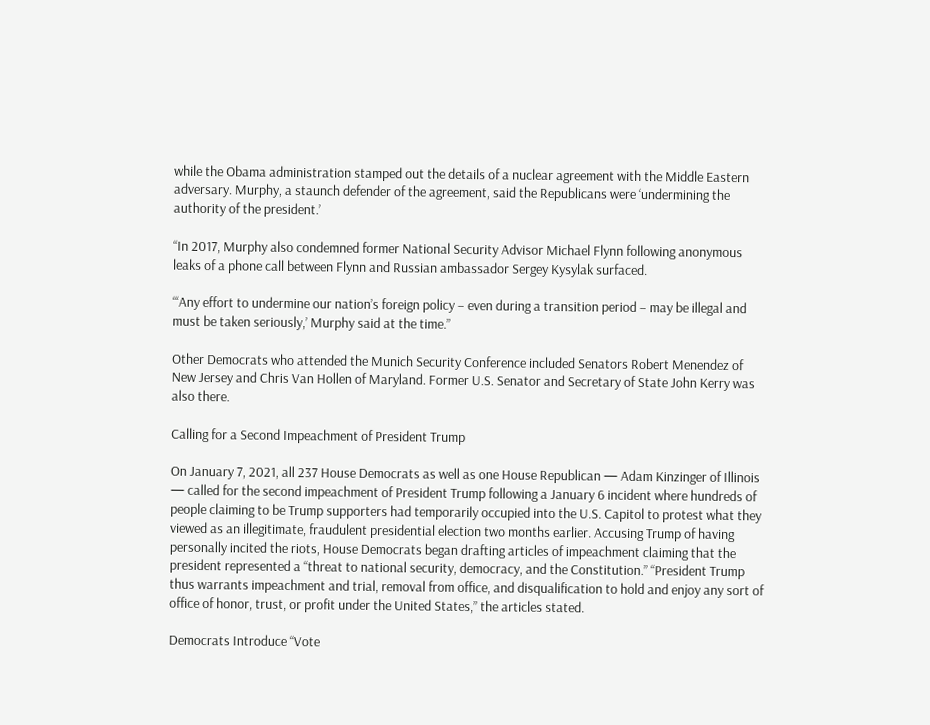while the Obama administration stamped out the details of a nuclear agreement with the Middle Eastern adversary. Murphy, a staunch defender of the agreement, said the Republicans were ‘undermining the authority of the president.’

“In 2017, Murphy also condemned former National Security Advisor Michael Flynn following anonymous leaks of a phone call between Flynn and Russian ambassador Sergey Kysylak surfaced.

“‘Any effort to undermine our nation’s foreign policy – even during a transition period – may be illegal and must be taken seriously,’ Murphy said at the time.”

Other Democrats who attended the Munich Security Conference included Senators Robert Menendez of New Jersey and Chris Van Hollen of Maryland. Former U.S. Senator and Secretary of State John Kerry was also there.

Calling for a Second Impeachment of President Trump

On January 7, 2021, all 237 House Democrats as well as one House Republican — Adam Kinzinger of Illinois — called for the second impeachment of President Trump following a January 6 incident where hundreds of people claiming to be Trump supporters had temporarily occupied into the U.S. Capitol to protest what they viewed as an illegitimate, fraudulent presidential election two months earlier. Accusing Trump of having personally incited the riots, House Democrats began drafting articles of impeachment claiming that the president represented a “threat to national security, democracy, and the Constitution.” “President Trump thus warrants impeachment and trial, removal from office, and disqualification to hold and enjoy any sort of office of honor, trust, or profit under the United States,” the articles stated.

Democrats Introduce “Vote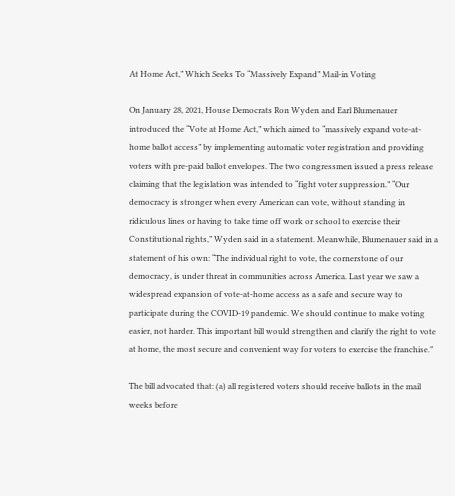At Home Act,” Which Seeks To “Massively Expand” Mail-in Voting

On January 28, 2021, House Democrats Ron Wyden and Earl Blumenauer introduced the “Vote at Home Act,” which aimed to “massively expand vote-at-home ballot access” by implementing automatic voter registration and providing voters with pre-paid ballot envelopes. The two congressmen issued a press release claiming that the legislation was intended to “fight voter suppression.” “Our democracy is stronger when every American can vote, without standing in ridiculous lines or having to take time off work or school to exercise their Constitutional rights,” Wyden said in a statement. Meanwhile, Blumenauer said in a statement of his own: “The individual right to vote, the cornerstone of our democracy, is under threat in communities across America. Last year we saw a widespread expansion of vote-at-home access as a safe and secure way to participate during the COVID-19 pandemic. We should continue to make voting easier, not harder. This important bill would strengthen and clarify the right to vote at home, the most secure and convenient way for voters to exercise the franchise.”

The bill advocated that: (a) all registered voters should receive ballots in the mail weeks before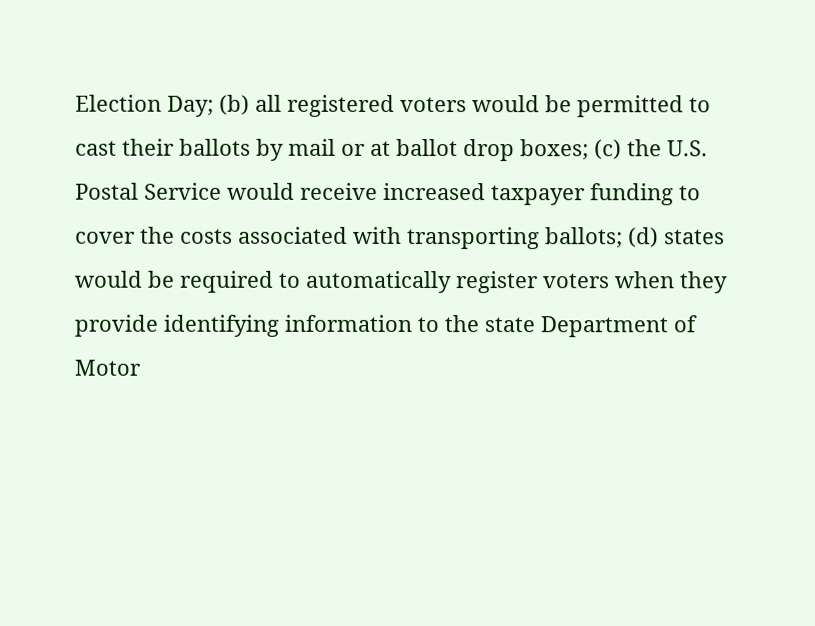Election Day; (b) all registered voters would be permitted to cast their ballots by mail or at ballot drop boxes; (c) the U.S. Postal Service would receive increased taxpayer funding to cover the costs associated with transporting ballots; (d) states would be required to automatically register voters when they provide identifying information to the state Department of Motor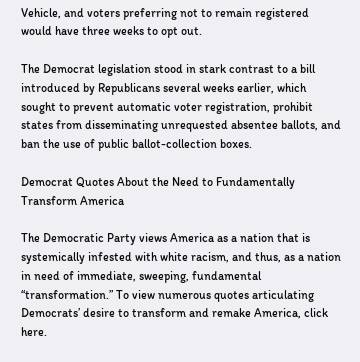Vehicle, and voters preferring not to remain registered would have three weeks to opt out.

The Democrat legislation stood in stark contrast to a bill introduced by Republicans several weeks earlier, which sought to prevent automatic voter registration, prohibit states from disseminating unrequested absentee ballots, and ban the use of public ballot-collection boxes.

Democrat Quotes About the Need to Fundamentally Transform America

The Democratic Party views America as a nation that is systemically infested with white racism, and thus, as a nation in need of immediate, sweeping, fundamental “transformation.” To view numerous quotes articulating Democrats’ desire to transform and remake America, click here.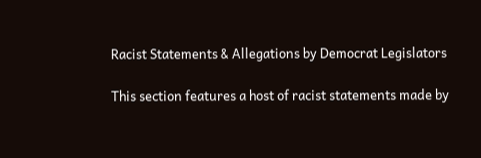Racist Statements & Allegations by Democrat Legislators

This section features a host of racist statements made by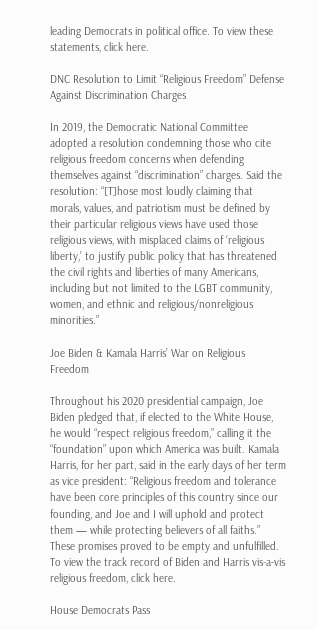leading Democrats in political office. To view these statements, click here.

DNC Resolution to Limit “Religious Freedom” Defense Against Discrimination Charges

In 2019, the Democratic National Committee adopted a resolution condemning those who cite religious freedom concerns when defending themselves against “discrimination” charges. Said the resolution: “[T]hose most loudly claiming that morals, values, and patriotism must be defined by their particular religious views have used those religious views, with misplaced claims of ‘religious liberty,’ to justify public policy that has threatened the civil rights and liberties of many Americans, including but not limited to the LGBT community, women, and ethnic and religious/nonreligious minorities.”

Joe Biden & Kamala Harris’ War on Religious Freedom

Throughout his 2020 presidential campaign, Joe Biden pledged that, if elected to the White House, he would “respect religious freedom,” calling it the “foundation” upon which America was built. Kamala Harris, for her part, said in the early days of her term as vice president: “Religious freedom and tolerance have been core principles of this country since our founding, and Joe and I will uphold and protect them — while protecting believers of all faiths.” These promises proved to be empty and unfulfilled. To view the track record of Biden and Harris vis-a-vis religious freedom, click here.

House Democrats Pass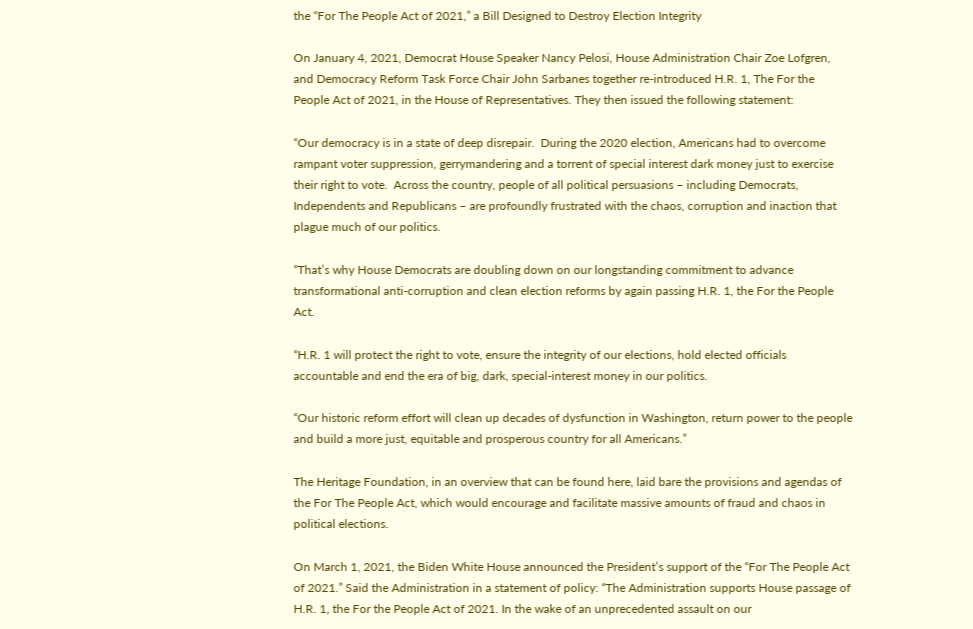the “For The People Act of 2021,” a Bill Designed to Destroy Election Integrity

On January 4, 2021, Democrat House Speaker Nancy Pelosi, House Administration Chair Zoe Lofgren, and Democracy Reform Task Force Chair John Sarbanes together re-introduced H.R. 1, The For the People Act of 2021, in the House of Representatives. They then issued the following statement:

“Our democracy is in a state of deep disrepair.  During the 2020 election, Americans had to overcome rampant voter suppression, gerrymandering and a torrent of special interest dark money just to exercise their right to vote.  Across the country, people of all political persuasions – including Democrats, Independents and Republicans – are profoundly frustrated with the chaos, corruption and inaction that plague much of our politics.

“That’s why House Democrats are doubling down on our longstanding commitment to advance transformational anti-corruption and clean election reforms by again passing H.R. 1, the For the People Act.

“H.R. 1 will protect the right to vote, ensure the integrity of our elections, hold elected officials accountable and end the era of big, dark, special-interest money in our politics.

“Our historic reform effort will clean up decades of dysfunction in Washington, return power to the people and build a more just, equitable and prosperous country for all Americans.”

The Heritage Foundation, in an overview that can be found here, laid bare the provisions and agendas of the For The People Act, which would encourage and facilitate massive amounts of fraud and chaos in political elections.

On March 1, 2021, the Biden White House announced the President’s support of the “For The People Act of 2021.” Said the Administration in a statement of policy: “The Administration supports House passage of H.R. 1, the For the People Act of 2021. In the wake of an unprecedented assault on our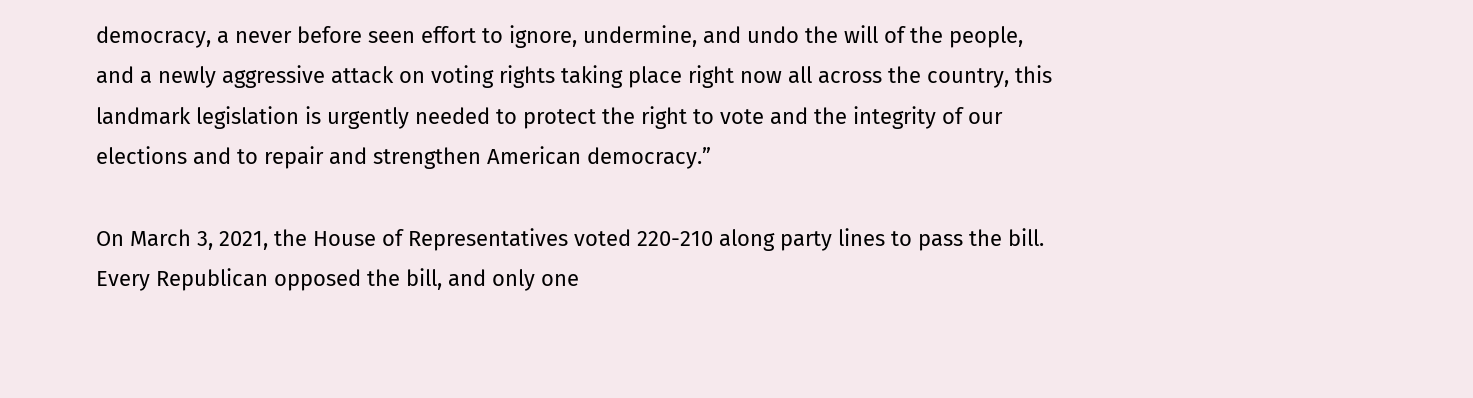democracy, a never before seen effort to ignore, undermine, and undo the will of the people, and a newly aggressive attack on voting rights taking place right now all across the country, this landmark legislation is urgently needed to protect the right to vote and the integrity of our elections and to repair and strengthen American democracy.”

On March 3, 2021, the House of Representatives voted 220-210 along party lines to pass the bill. Every Republican opposed the bill, and only one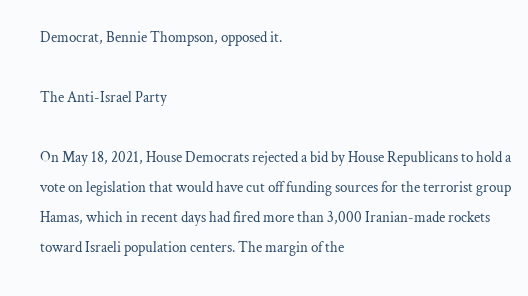Democrat, Bennie Thompson, opposed it.

The Anti-Israel Party

On May 18, 2021, House Democrats rejected a bid by House Republicans to hold a vote on legislation that would have cut off funding sources for the terrorist group Hamas, which in recent days had fired more than 3,000 Iranian-made rockets toward Israeli population centers. The margin of the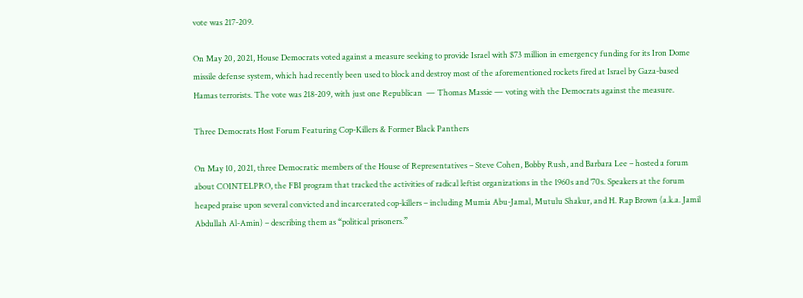vote was 217-209.

On May 20, 2021, House Democrats voted against a measure seeking to provide Israel with $73 million in emergency funding for its Iron Dome missile defense system, which had recently been used to block and destroy most of the aforementioned rockets fired at Israel by Gaza-based Hamas terrorists. The vote was 218-209, with just one Republican  — Thomas Massie — voting with the Democrats against the measure.

Three Democrats Host Forum Featuring Cop-Killers & Former Black Panthers

On May 10, 2021, three Democratic members of the House of Representatives – Steve Cohen, Bobby Rush, and Barbara Lee – hosted a forum about COINTELPRO, the FBI program that tracked the activities of radical leftist organizations in the 1960s and ’70s. Speakers at the forum heaped praise upon several convicted and incarcerated cop-killers – including Mumia Abu-Jamal, Mutulu Shakur, and H. Rap Brown (a.k.a. Jamil Abdullah Al-Amin) – describing them as “political prisoners.”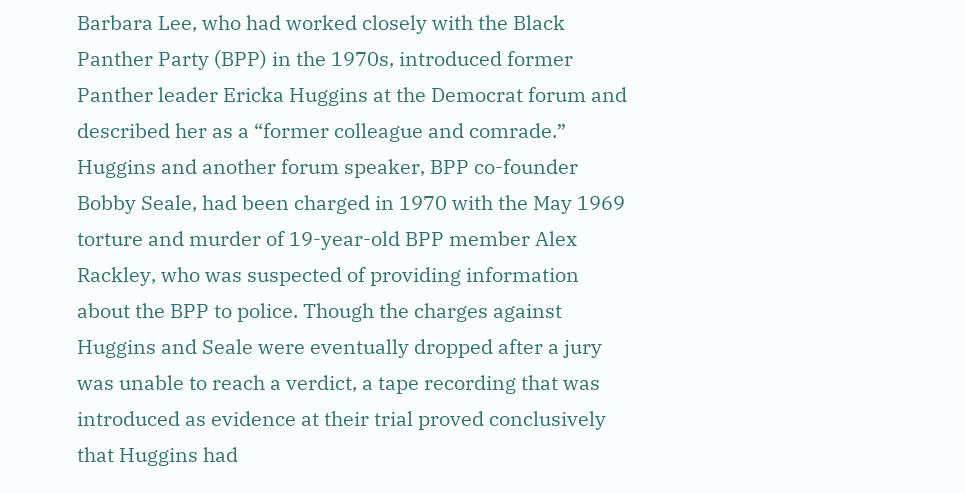Barbara Lee, who had worked closely with the Black Panther Party (BPP) in the 1970s, introduced former Panther leader Ericka Huggins at the Democrat forum and described her as a “former colleague and comrade.” Huggins and another forum speaker, BPP co-founder Bobby Seale, had been charged in 1970 with the May 1969 torture and murder of 19-year-old BPP member Alex Rackley, who was suspected of providing information about the BPP to police. Though the charges against Huggins and Seale were eventually dropped after a jury was unable to reach a verdict, a tape recording that was introduced as evidence at their trial proved conclusively that Huggins had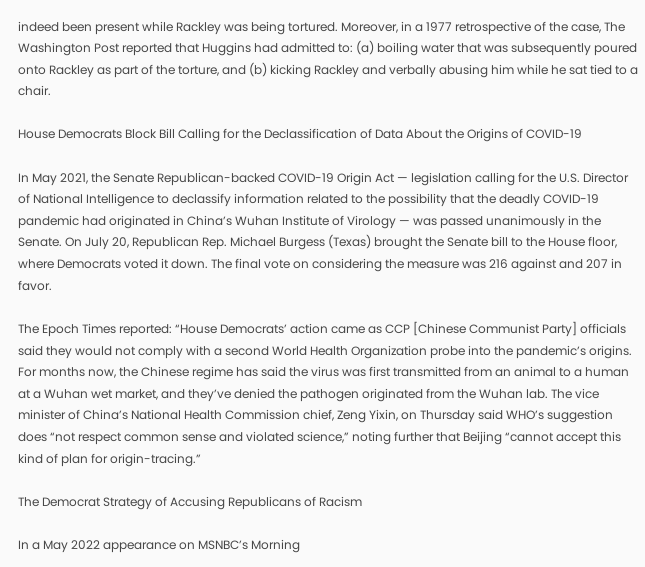indeed been present while Rackley was being tortured. Moreover, in a 1977 retrospective of the case, The Washington Post reported that Huggins had admitted to: (a) boiling water that was subsequently poured onto Rackley as part of the torture, and (b) kicking Rackley and verbally abusing him while he sat tied to a chair.

House Democrats Block Bill Calling for the Declassification of Data About the Origins of COVID-19

In May 2021, the Senate Republican-backed COVID-19 Origin Act — legislation calling for the U.S. Director of National Intelligence to declassify information related to the possibility that the deadly COVID-19 pandemic had originated in China’s Wuhan Institute of Virology — was passed unanimously in the Senate. On July 20, Republican Rep. Michael Burgess (Texas) brought the Senate bill to the House floor, where Democrats voted it down. The final vote on considering the measure was 216 against and 207 in favor.

The Epoch Times reported: “House Democrats’ action came as CCP [Chinese Communist Party] officials said they would not comply with a second World Health Organization probe into the pandemic’s origins. For months now, the Chinese regime has said the virus was first transmitted from an animal to a human at a Wuhan wet market, and they’ve denied the pathogen originated from the Wuhan lab. The vice minister of China’s National Health Commission chief, Zeng Yixin, on Thursday said WHO’s suggestion does “not respect common sense and violated science,” noting further that Beijing “cannot accept this kind of plan for origin-tracing.”

The Democrat Strategy of Accusing Republicans of Racism

In a May 2022 appearance on MSNBC’s Morning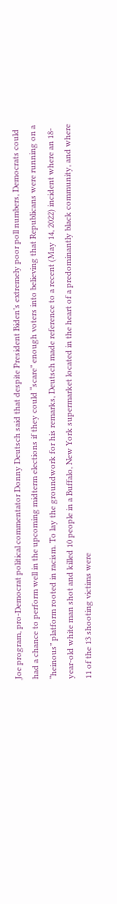Joe program, pro-Democrat political commentator Donny Deutsch said that despite President Biden’s extremely poor poll numbers, Democrats could had a chance to perform well in the upcoming midterm elections if they could “scare” enough voters into believing that Republicans were running on a “heinous” platform rooted in racism. To lay the groundwork for his remarks, Deutsch made reference to a recent (May 14, 2022) incident where an 18-year-old white man shot and killed 10 people in a Buffalo, New York supermarket located in the heart of a predominantly black community, and where 11 of the 13 shooting victims were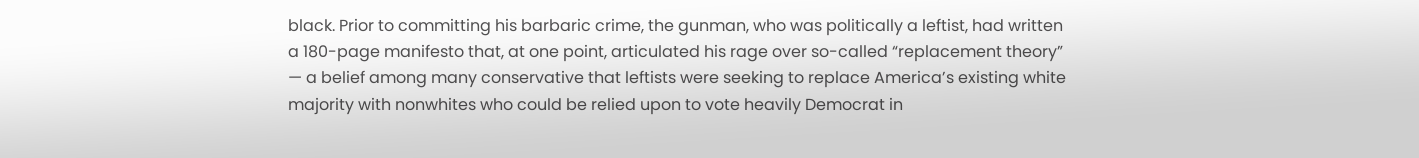black. Prior to committing his barbaric crime, the gunman, who was politically a leftist, had written a 180-page manifesto that, at one point, articulated his rage over so-called “replacement theory” — a belief among many conservative that leftists were seeking to replace America’s existing white majority with nonwhites who could be relied upon to vote heavily Democrat in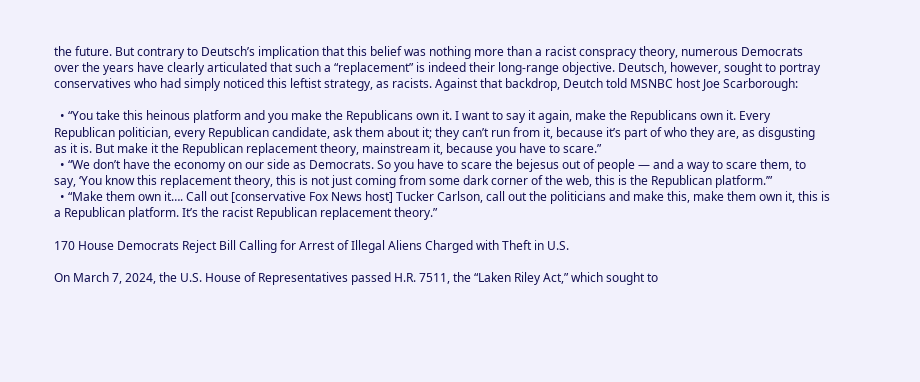the future. But contrary to Deutsch’s implication that this belief was nothing more than a racist conspracy theory, numerous Democrats over the years have clearly articulated that such a “replacement” is indeed their long-range objective. Deutsch, however, sought to portray conservatives who had simply noticed this leftist strategy, as racists. Against that backdrop, Deutch told MSNBC host Joe Scarborough:

  • “You take this heinous platform and you make the Republicans own it. I want to say it again, make the Republicans own it. Every Republican politician, every Republican candidate, ask them about it; they can’t run from it, because it’s part of who they are, as disgusting as it is. But make it the Republican replacement theory, mainstream it, because you have to scare.”
  • “We don’t have the economy on our side as Democrats. So you have to scare the bejesus out of people — and a way to scare them, to say, ‘You know this replacement theory, this is not just coming from some dark corner of the web, this is the Republican platform.’”
  • “Make them own it…. Call out [conservative Fox News host] Tucker Carlson, call out the politicians and make this, make them own it, this is a Republican platform. It’s the racist Republican replacement theory.”

170 House Democrats Reject Bill Calling for Arrest of Illegal Aliens Charged with Theft in U.S.

On March 7, 2024, the U.S. House of Representatives passed H.R. 7511, the “Laken Riley Act,” which sought to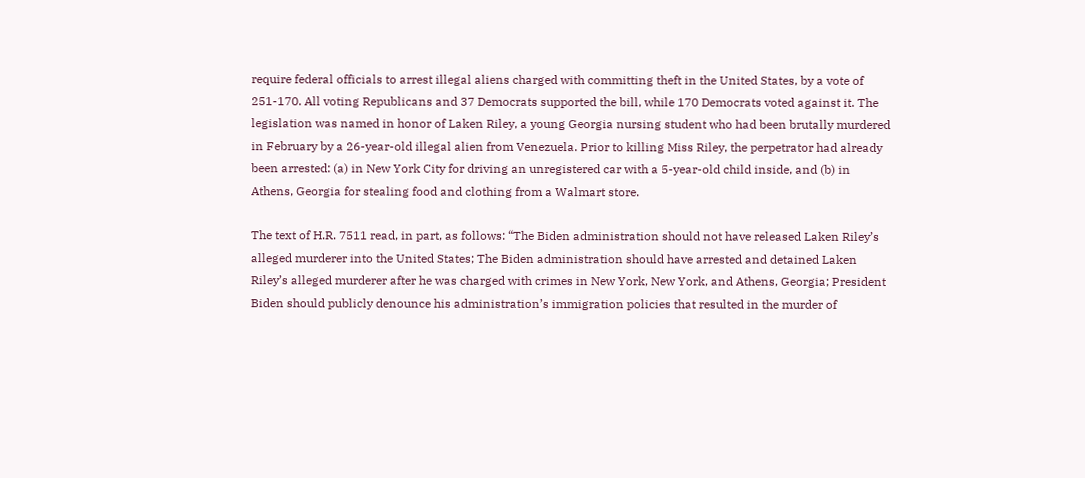require federal officials to arrest illegal aliens charged with committing theft in the United States, by a vote of 251-170. All voting Republicans and 37 Democrats supported the bill, while 170 Democrats voted against it. The legislation was named in honor of Laken Riley, a young Georgia nursing student who had been brutally murdered in February by a 26-year-old illegal alien from Venezuela. Prior to killing Miss Riley, the perpetrator had already been arrested: (a) in New York City for driving an unregistered car with a 5-year-old child inside, and (b) in Athens, Georgia for stealing food and clothing from a Walmart store.

The text of H.R. 7511 read, in part, as follows: “The Biden administration should not have released Laken Riley’s alleged murderer into the United States; The Biden administration should have arrested and detained Laken Riley’s alleged murderer after he was charged with crimes in New York, New York, and Athens, Georgia; President Biden should publicly denounce his administration’s immigration policies that resulted in the murder of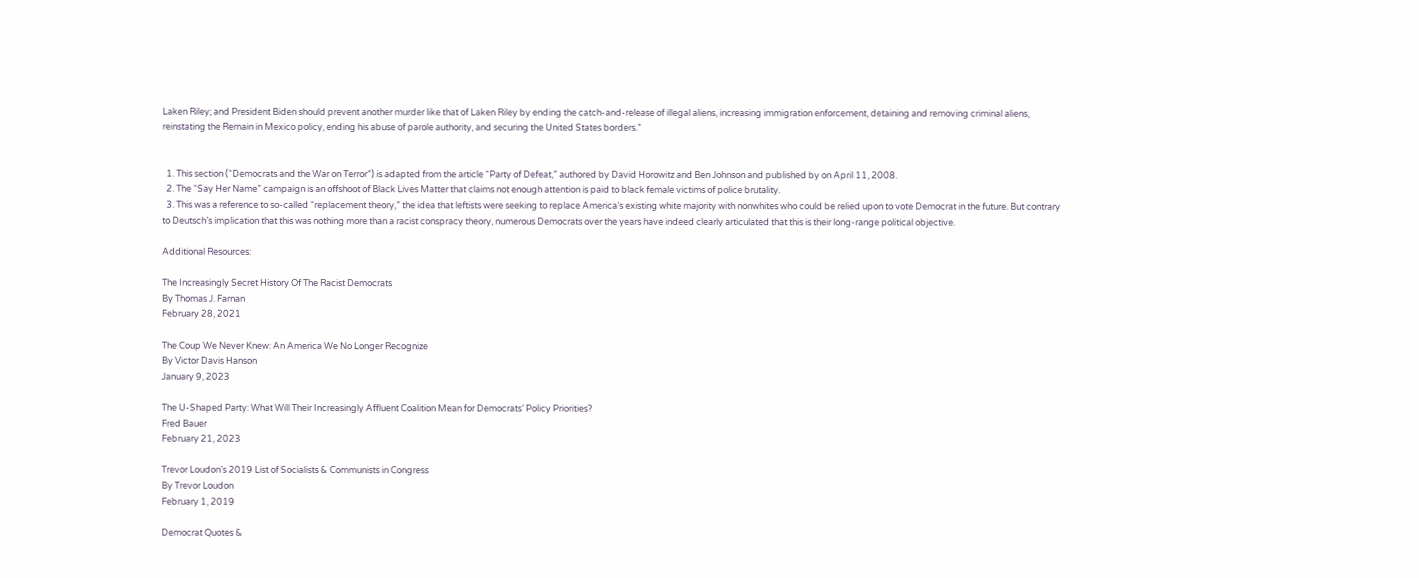Laken Riley; and President Biden should prevent another murder like that of Laken Riley by ending the catch-and-release of illegal aliens, increasing immigration enforcement, detaining and removing criminal aliens, reinstating the Remain in Mexico policy, ending his abuse of parole authority, and securing the United States borders.”


  1. This section (“Democrats and the War on Terror”) is adapted from the article “Party of Defeat,” authored by David Horowitz and Ben Johnson and published by on April 11, 2008.
  2. The “Say Her Name” campaign is an offshoot of Black Lives Matter that claims not enough attention is paid to black female victims of police brutality.
  3. This was a reference to so-called “replacement theory,” the idea that leftists were seeking to replace America’s existing white majority with nonwhites who could be relied upon to vote Democrat in the future. But contrary to Deutsch’s implication that this was nothing more than a racist conspracy theory, numerous Democrats over the years have indeed clearly articulated that this is their long-range political objective.

Additional Resources:

The Increasingly Secret History Of The Racist Democrats
By Thomas J. Farnan
February 28, 2021

The Coup We Never Knew: An America We No Longer Recognize
By Victor Davis Hanson
January 9, 2023

The U-Shaped Party: What Will Their Increasingly Affluent Coalition Mean for Democrats’ Policy Priorities?
Fred Bauer
February 21, 2023

Trevor Loudon’s 2019 List of Socialists & Communists in Congress
By Trevor Loudon
February 1, 2019

Democrat Quotes &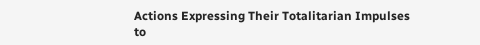Actions Expressing Their Totalitarian Impulses to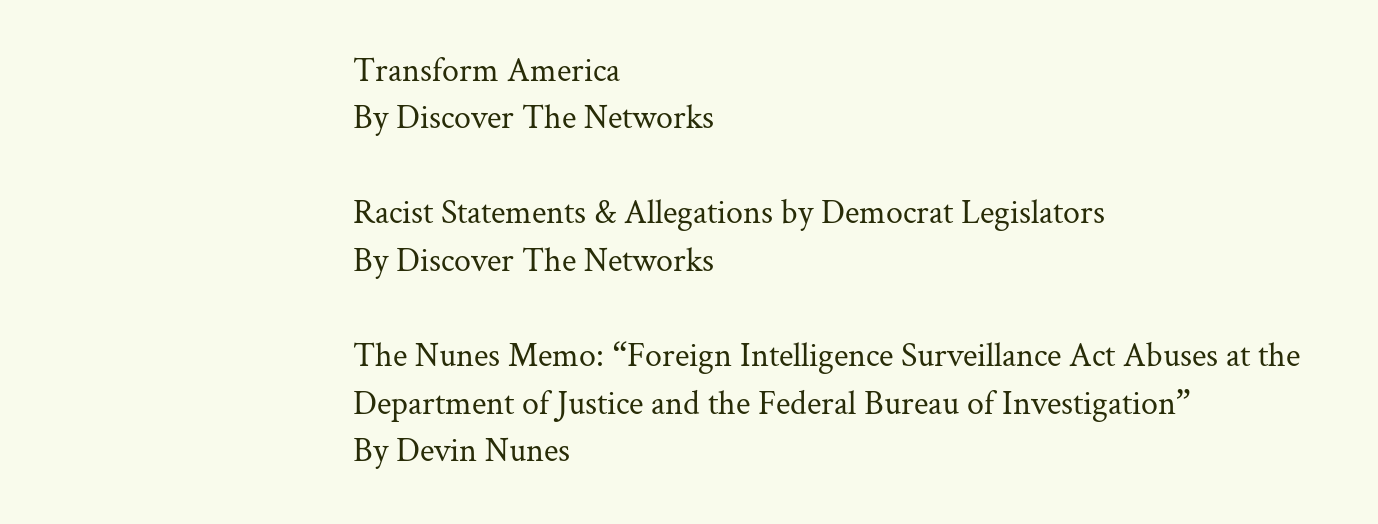Transform America
By Discover The Networks

Racist Statements & Allegations by Democrat Legislators
By Discover The Networks

The Nunes Memo: “Foreign Intelligence Surveillance Act Abuses at the Department of Justice and the Federal Bureau of Investigation”
By Devin Nunes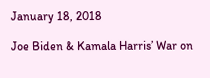January 18, 2018

Joe Biden & Kamala Harris’ War on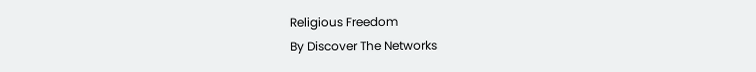Religious Freedom
By Discover The Networks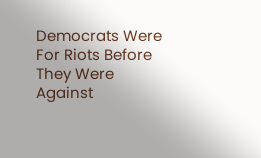Democrats Were For Riots Before They Were Against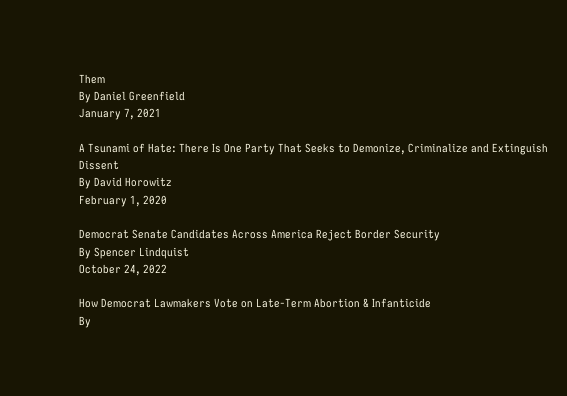Them
By Daniel Greenfield
January 7, 2021

A Tsunami of Hate: There Is One Party That Seeks to Demonize, Criminalize and Extinguish Dissent
By David Horowitz
February 1, 2020

Democrat Senate Candidates Across America Reject Border Security
By Spencer Lindquist
October 24, 2022

How Democrat Lawmakers Vote on Late-Term Abortion & Infanticide
By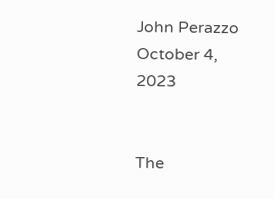John Perazzo
October 4, 2023


The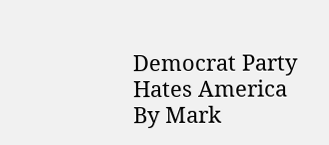Democrat Party Hates America
By Mark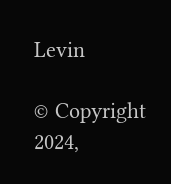Levin

© Copyright 2024,